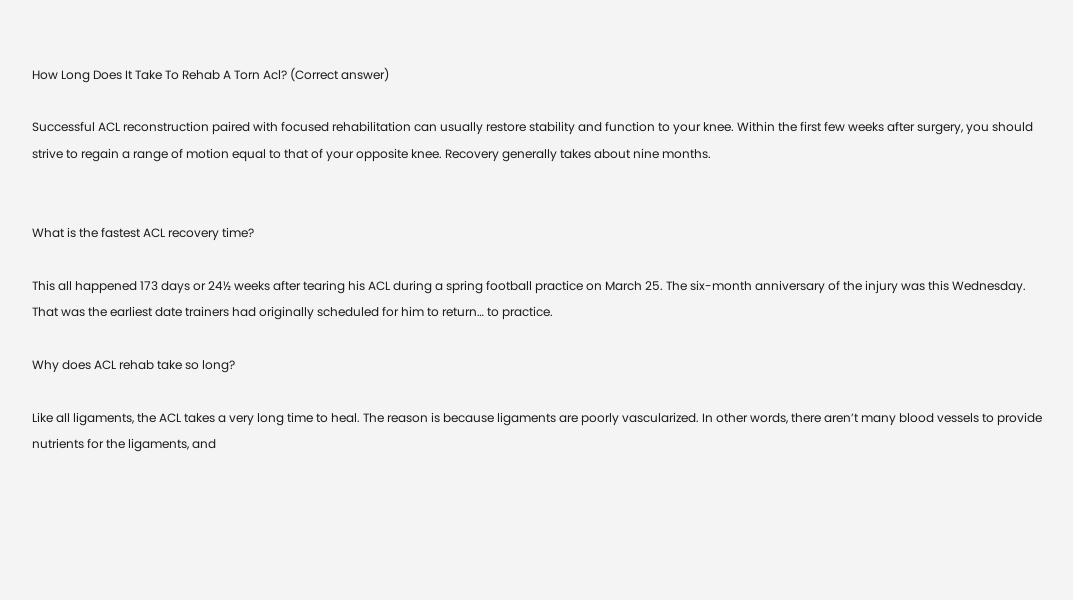How Long Does It Take To Rehab A Torn Acl? (Correct answer)

Successful ACL reconstruction paired with focused rehabilitation can usually restore stability and function to your knee. Within the first few weeks after surgery, you should strive to regain a range of motion equal to that of your opposite knee. Recovery generally takes about nine months.


What is the fastest ACL recovery time?

This all happened 173 days or 24½ weeks after tearing his ACL during a spring football practice on March 25. The six-month anniversary of the injury was this Wednesday. That was the earliest date trainers had originally scheduled for him to return… to practice.

Why does ACL rehab take so long?

Like all ligaments, the ACL takes a very long time to heal. The reason is because ligaments are poorly vascularized. In other words, there aren’t many blood vessels to provide nutrients for the ligaments, and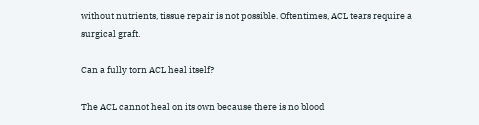without nutrients, tissue repair is not possible. Oftentimes, ACL tears require a surgical graft.

Can a fully torn ACL heal itself?

The ACL cannot heal on its own because there is no blood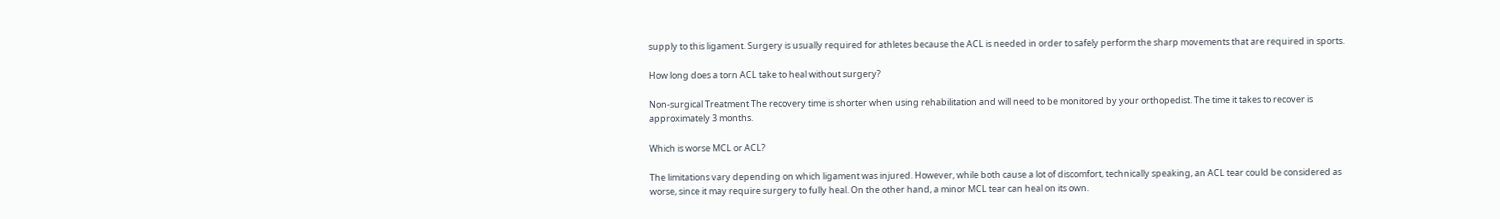supply to this ligament. Surgery is usually required for athletes because the ACL is needed in order to safely perform the sharp movements that are required in sports.

How long does a torn ACL take to heal without surgery?

Non-surgical Treatment The recovery time is shorter when using rehabilitation and will need to be monitored by your orthopedist. The time it takes to recover is approximately 3 months.

Which is worse MCL or ACL?

The limitations vary depending on which ligament was injured. However, while both cause a lot of discomfort, technically speaking, an ACL tear could be considered as worse, since it may require surgery to fully heal. On the other hand, a minor MCL tear can heal on its own.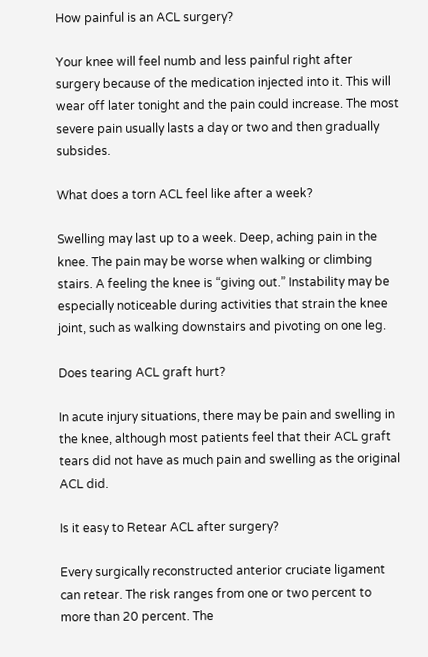How painful is an ACL surgery?

Your knee will feel numb and less painful right after surgery because of the medication injected into it. This will wear off later tonight and the pain could increase. The most severe pain usually lasts a day or two and then gradually subsides.

What does a torn ACL feel like after a week?

Swelling may last up to a week. Deep, aching pain in the knee. The pain may be worse when walking or climbing stairs. A feeling the knee is “giving out.” Instability may be especially noticeable during activities that strain the knee joint, such as walking downstairs and pivoting on one leg.

Does tearing ACL graft hurt?

In acute injury situations, there may be pain and swelling in the knee, although most patients feel that their ACL graft tears did not have as much pain and swelling as the original ACL did.

Is it easy to Retear ACL after surgery?

Every surgically reconstructed anterior cruciate ligament can retear. The risk ranges from one or two percent to more than 20 percent. The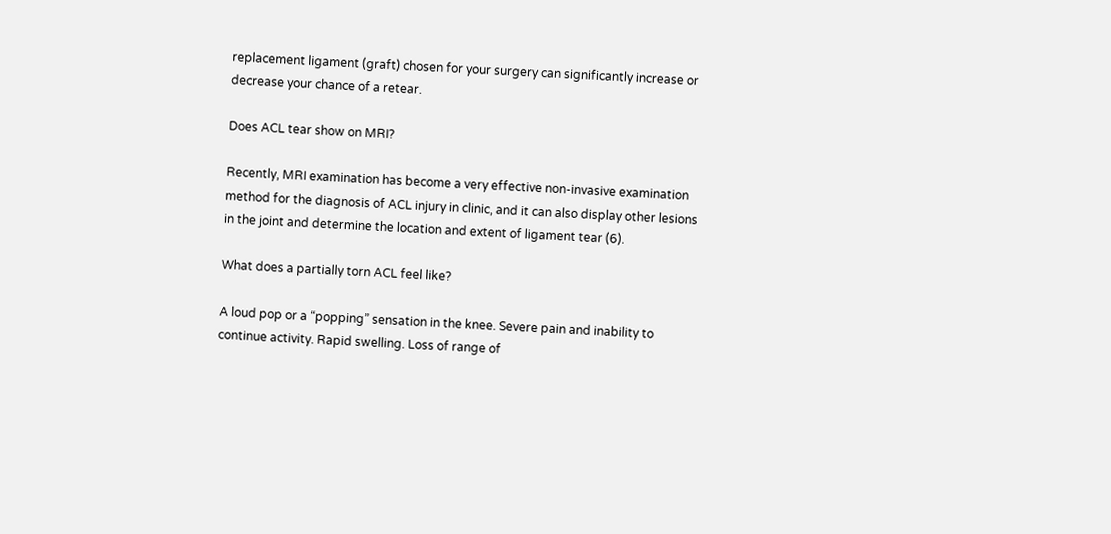replacement ligament (graft) chosen for your surgery can significantly increase or decrease your chance of a retear.

Does ACL tear show on MRI?

Recently, MRI examination has become a very effective non-invasive examination method for the diagnosis of ACL injury in clinic, and it can also display other lesions in the joint and determine the location and extent of ligament tear (6).

What does a partially torn ACL feel like?

A loud pop or a “popping” sensation in the knee. Severe pain and inability to continue activity. Rapid swelling. Loss of range of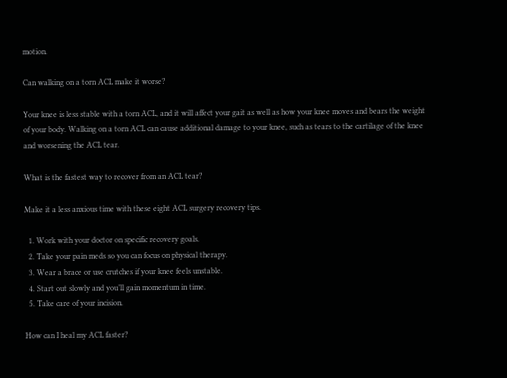motion.

Can walking on a torn ACL make it worse?

Your knee is less stable with a torn ACL, and it will affect your gait as well as how your knee moves and bears the weight of your body. Walking on a torn ACL can cause additional damage to your knee, such as tears to the cartilage of the knee and worsening the ACL tear.

What is the fastest way to recover from an ACL tear?

Make it a less anxious time with these eight ACL surgery recovery tips.

  1. Work with your doctor on specific recovery goals.
  2. Take your pain meds so you can focus on physical therapy.
  3. Wear a brace or use crutches if your knee feels unstable.
  4. Start out slowly and you’ll gain momentum in time.
  5. Take care of your incision.

How can I heal my ACL faster?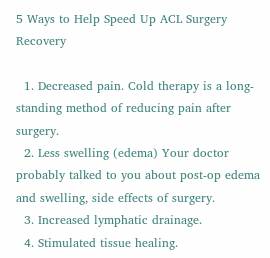5 Ways to Help Speed Up ACL Surgery Recovery

  1. Decreased pain. Cold therapy is a long-standing method of reducing pain after surgery.
  2. Less swelling (edema) Your doctor probably talked to you about post-op edema and swelling, side effects of surgery.
  3. Increased lymphatic drainage.
  4. Stimulated tissue healing.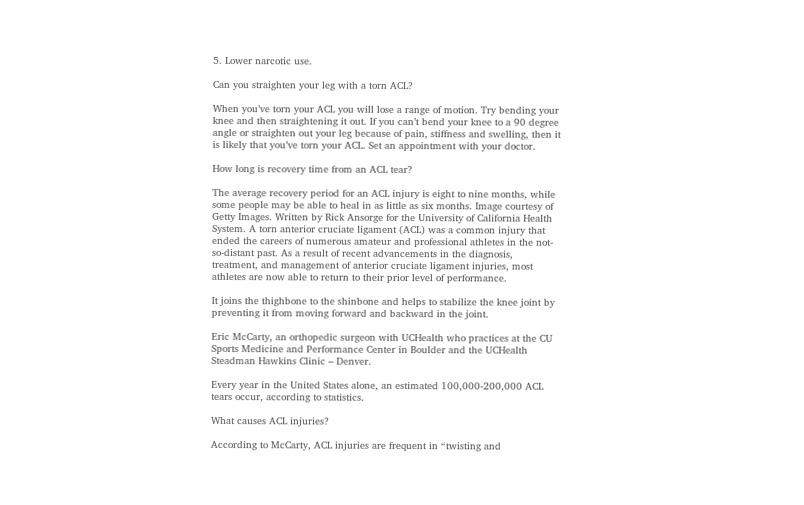5. Lower narcotic use.

Can you straighten your leg with a torn ACL?

When you’ve torn your ACL you will lose a range of motion. Try bending your knee and then straightening it out. If you can’t bend your knee to a 90 degree angle or straighten out your leg because of pain, stiffness and swelling, then it is likely that you’ve torn your ACL. Set an appointment with your doctor.

How long is recovery time from an ACL tear?

The average recovery period for an ACL injury is eight to nine months, while some people may be able to heal in as little as six months. Image courtesy of Getty Images. Written by Rick Ansorge for the University of California Health System. A torn anterior cruciate ligament (ACL) was a common injury that ended the careers of numerous amateur and professional athletes in the not-so-distant past. As a result of recent advancements in the diagnosis, treatment, and management of anterior cruciate ligament injuries, most athletes are now able to return to their prior level of performance.

It joins the thighbone to the shinbone and helps to stabilize the knee joint by preventing it from moving forward and backward in the joint.

Eric McCarty, an orthopedic surgeon with UCHealth who practices at the CU Sports Medicine and Performance Center in Boulder and the UCHealth Steadman Hawkins Clinic – Denver.

Every year in the United States alone, an estimated 100,000-200,000 ACL tears occur, according to statistics.

What causes ACL injuries?

According to McCarty, ACL injuries are frequent in “twisting and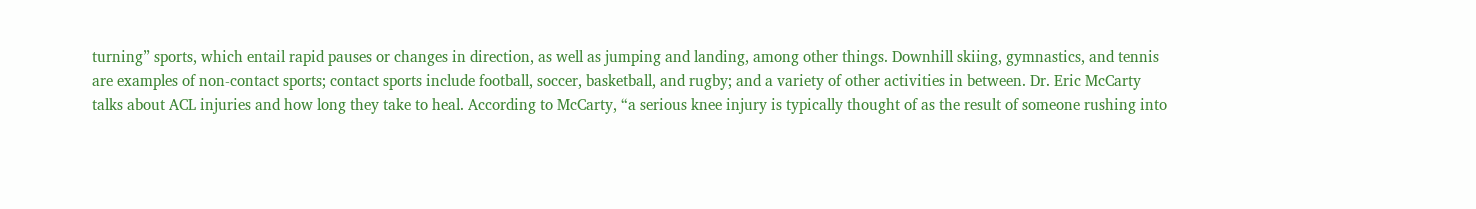turning” sports, which entail rapid pauses or changes in direction, as well as jumping and landing, among other things. Downhill skiing, gymnastics, and tennis are examples of non-contact sports; contact sports include football, soccer, basketball, and rugby; and a variety of other activities in between. Dr. Eric McCarty talks about ACL injuries and how long they take to heal. According to McCarty, “a serious knee injury is typically thought of as the result of someone rushing into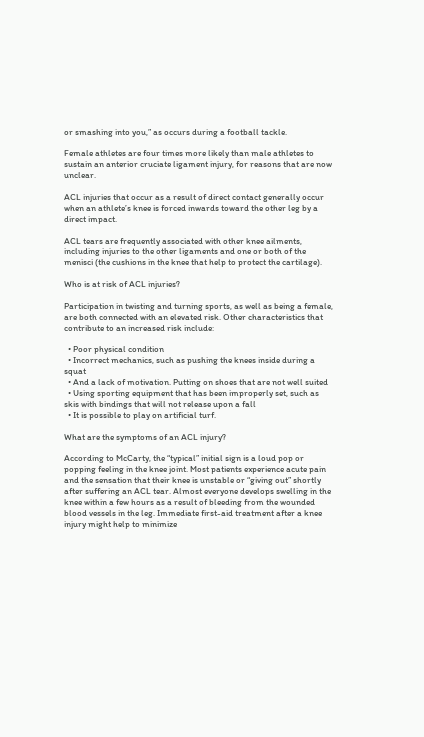or smashing into you,” as occurs during a football tackle.

Female athletes are four times more likely than male athletes to sustain an anterior cruciate ligament injury, for reasons that are now unclear.

ACL injuries that occur as a result of direct contact generally occur when an athlete’s knee is forced inwards toward the other leg by a direct impact.

ACL tears are frequently associated with other knee ailments, including injuries to the other ligaments and one or both of the menisci (the cushions in the knee that help to protect the cartilage).

Who is at risk of ACL injuries?

Participation in twisting and turning sports, as well as being a female, are both connected with an elevated risk. Other characteristics that contribute to an increased risk include:

  • Poor physical condition
  • Incorrect mechanics, such as pushing the knees inside during a squat
  • And a lack of motivation. Putting on shoes that are not well suited
  • Using sporting equipment that has been improperly set, such as skis with bindings that will not release upon a fall
  • It is possible to play on artificial turf.

What are the symptoms of an ACL injury?

According to McCarty, the “typical” initial sign is a loud pop or popping feeling in the knee joint. Most patients experience acute pain and the sensation that their knee is unstable or “giving out” shortly after suffering an ACL tear. Almost everyone develops swelling in the knee within a few hours as a result of bleeding from the wounded blood vessels in the leg. Immediate first-aid treatment after a knee injury might help to minimize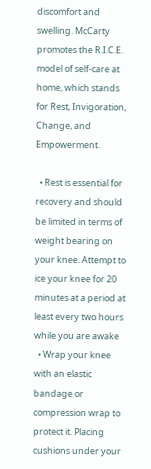discomfort and swelling. McCarty promotes the R.I.C.E. model of self-care at home, which stands for Rest, Invigoration, Change, and Empowerment.

  • Rest is essential for recovery and should be limited in terms of weight bearing on your knee. Attempt to ice your knee for 20 minutes at a period at least every two hours while you are awake
  • Wrap your knee with an elastic bandage or compression wrap to protect it. Placing cushions under your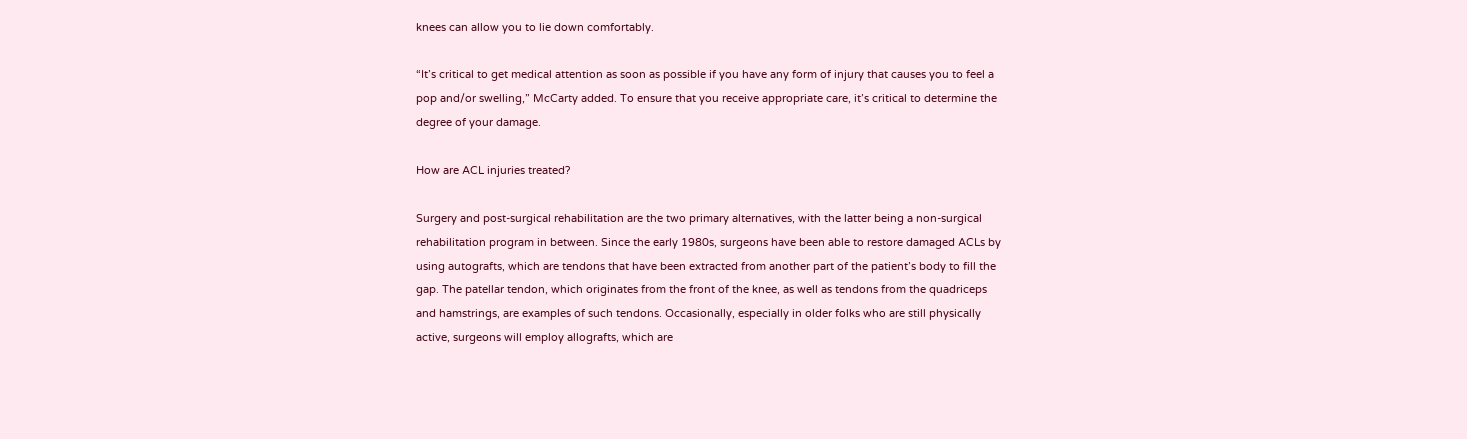knees can allow you to lie down comfortably.

“It’s critical to get medical attention as soon as possible if you have any form of injury that causes you to feel a pop and/or swelling,” McCarty added. To ensure that you receive appropriate care, it’s critical to determine the degree of your damage.

How are ACL injuries treated?

Surgery and post-surgical rehabilitation are the two primary alternatives, with the latter being a non-surgical rehabilitation program in between. Since the early 1980s, surgeons have been able to restore damaged ACLs by using autografts, which are tendons that have been extracted from another part of the patient’s body to fill the gap. The patellar tendon, which originates from the front of the knee, as well as tendons from the quadriceps and hamstrings, are examples of such tendons. Occasionally, especially in older folks who are still physically active, surgeons will employ allografts, which are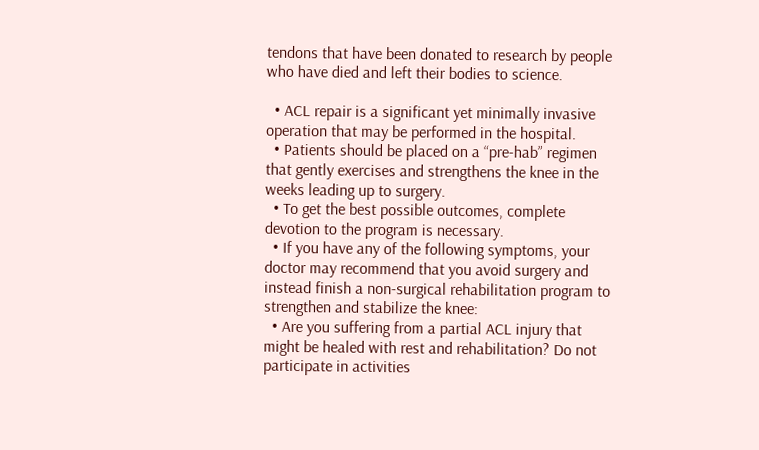tendons that have been donated to research by people who have died and left their bodies to science.

  • ACL repair is a significant yet minimally invasive operation that may be performed in the hospital.
  • Patients should be placed on a “pre-hab” regimen that gently exercises and strengthens the knee in the weeks leading up to surgery.
  • To get the best possible outcomes, complete devotion to the program is necessary.
  • If you have any of the following symptoms, your doctor may recommend that you avoid surgery and instead finish a non-surgical rehabilitation program to strengthen and stabilize the knee:
  • Are you suffering from a partial ACL injury that might be healed with rest and rehabilitation? Do not participate in activities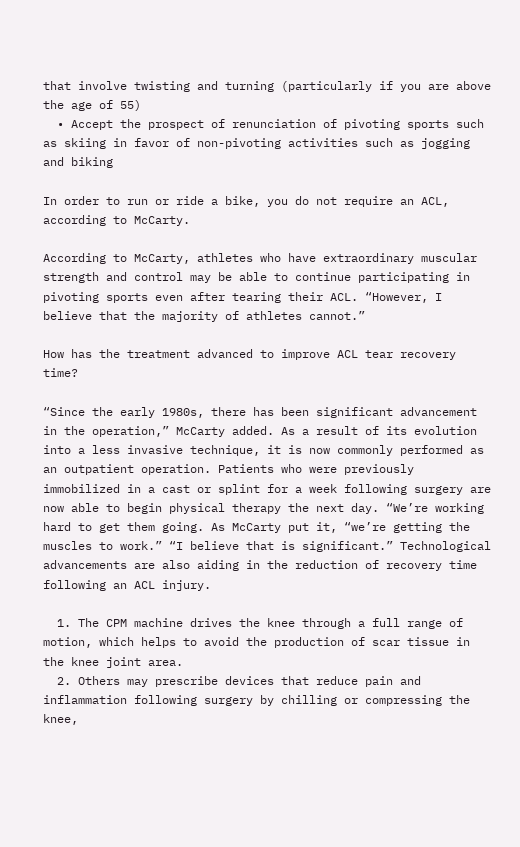that involve twisting and turning (particularly if you are above the age of 55)
  • Accept the prospect of renunciation of pivoting sports such as skiing in favor of non-pivoting activities such as jogging and biking

In order to run or ride a bike, you do not require an ACL, according to McCarty.

According to McCarty, athletes who have extraordinary muscular strength and control may be able to continue participating in pivoting sports even after tearing their ACL. “However, I believe that the majority of athletes cannot.”

How has the treatment advanced to improve ACL tear recovery time?

“Since the early 1980s, there has been significant advancement in the operation,” McCarty added. As a result of its evolution into a less invasive technique, it is now commonly performed as an outpatient operation. Patients who were previously immobilized in a cast or splint for a week following surgery are now able to begin physical therapy the next day. “We’re working hard to get them going. As McCarty put it, “we’re getting the muscles to work.” “I believe that is significant.” Technological advancements are also aiding in the reduction of recovery time following an ACL injury.

  1. The CPM machine drives the knee through a full range of motion, which helps to avoid the production of scar tissue in the knee joint area.
  2. Others may prescribe devices that reduce pain and inflammation following surgery by chilling or compressing the knee,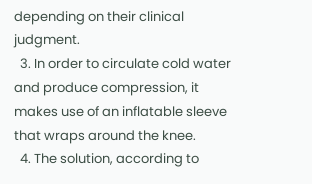depending on their clinical judgment.
  3. In order to circulate cold water and produce compression, it makes use of an inflatable sleeve that wraps around the knee.
  4. The solution, according to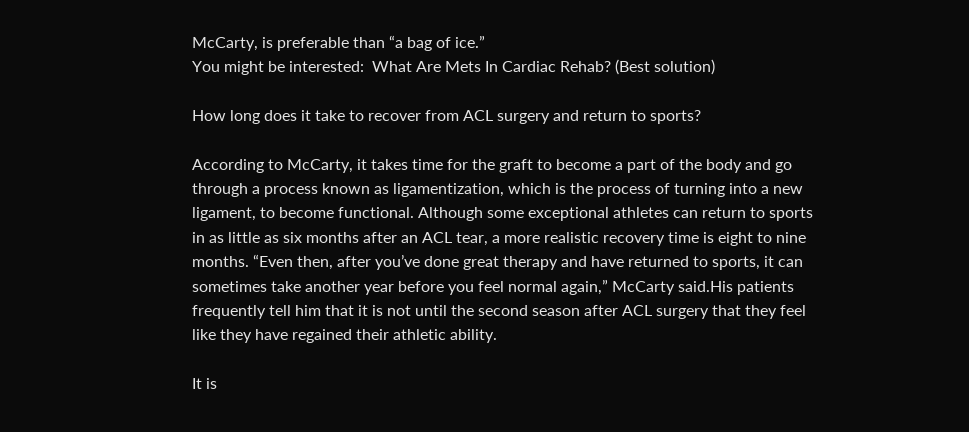McCarty, is preferable than “a bag of ice.”
You might be interested:  What Are Mets In Cardiac Rehab? (Best solution)

How long does it take to recover from ACL surgery and return to sports?

According to McCarty, it takes time for the graft to become a part of the body and go through a process known as ligamentization, which is the process of turning into a new ligament, to become functional. Although some exceptional athletes can return to sports in as little as six months after an ACL tear, a more realistic recovery time is eight to nine months. “Even then, after you’ve done great therapy and have returned to sports, it can sometimes take another year before you feel normal again,” McCarty said.His patients frequently tell him that it is not until the second season after ACL surgery that they feel like they have regained their athletic ability.

It is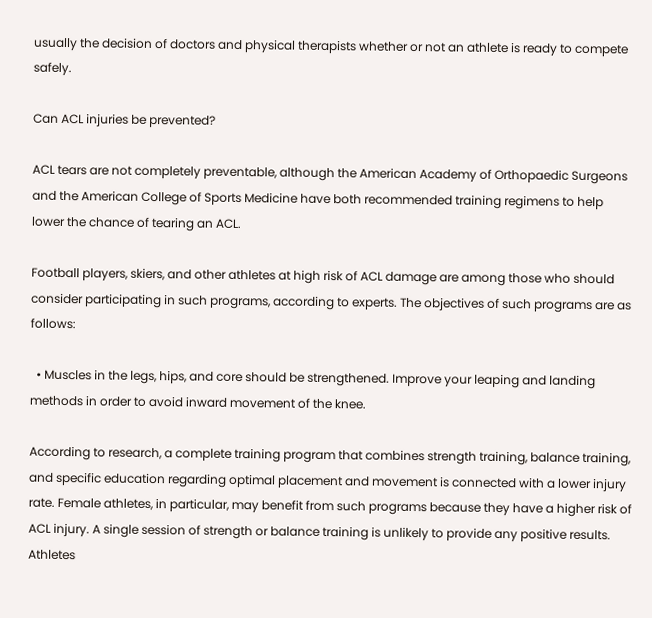usually the decision of doctors and physical therapists whether or not an athlete is ready to compete safely.

Can ACL injuries be prevented?

ACL tears are not completely preventable, although the American Academy of Orthopaedic Surgeons and the American College of Sports Medicine have both recommended training regimens to help lower the chance of tearing an ACL.

Football players, skiers, and other athletes at high risk of ACL damage are among those who should consider participating in such programs, according to experts. The objectives of such programs are as follows:

  • Muscles in the legs, hips, and core should be strengthened. Improve your leaping and landing methods in order to avoid inward movement of the knee.

According to research, a complete training program that combines strength training, balance training, and specific education regarding optimal placement and movement is connected with a lower injury rate. Female athletes, in particular, may benefit from such programs because they have a higher risk of ACL injury. A single session of strength or balance training is unlikely to provide any positive results. Athletes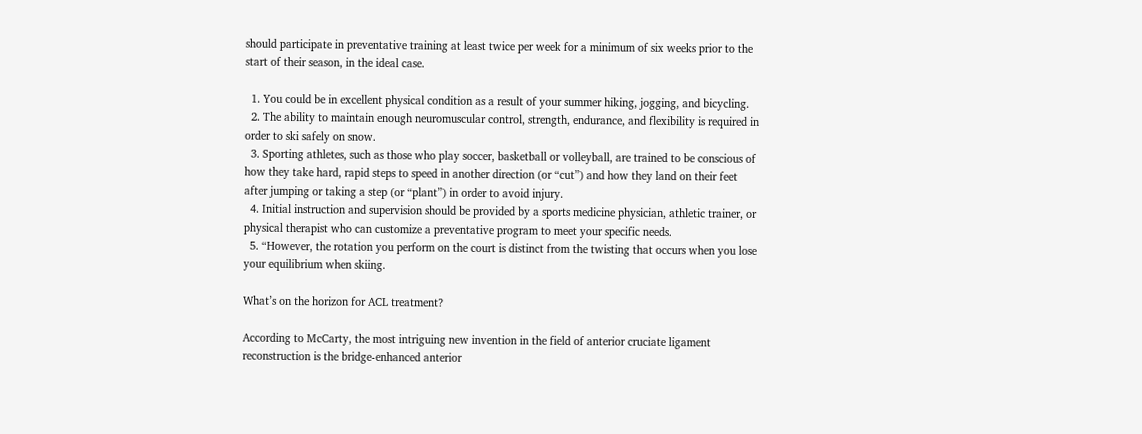should participate in preventative training at least twice per week for a minimum of six weeks prior to the start of their season, in the ideal case.

  1. You could be in excellent physical condition as a result of your summer hiking, jogging, and bicycling.
  2. The ability to maintain enough neuromuscular control, strength, endurance, and flexibility is required in order to ski safely on snow.
  3. Sporting athletes, such as those who play soccer, basketball or volleyball, are trained to be conscious of how they take hard, rapid steps to speed in another direction (or “cut”) and how they land on their feet after jumping or taking a step (or “plant”) in order to avoid injury.
  4. Initial instruction and supervision should be provided by a sports medicine physician, athletic trainer, or physical therapist who can customize a preventative program to meet your specific needs.
  5. “However, the rotation you perform on the court is distinct from the twisting that occurs when you lose your equilibrium when skiing.

What’s on the horizon for ACL treatment?

According to McCarty, the most intriguing new invention in the field of anterior cruciate ligament reconstruction is the bridge-enhanced anterior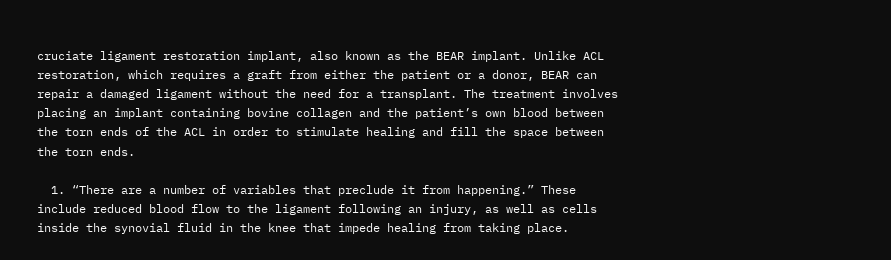cruciate ligament restoration implant, also known as the BEAR implant. Unlike ACL restoration, which requires a graft from either the patient or a donor, BEAR can repair a damaged ligament without the need for a transplant. The treatment involves placing an implant containing bovine collagen and the patient’s own blood between the torn ends of the ACL in order to stimulate healing and fill the space between the torn ends.

  1. “There are a number of variables that preclude it from happening.” These include reduced blood flow to the ligament following an injury, as well as cells inside the synovial fluid in the knee that impede healing from taking place.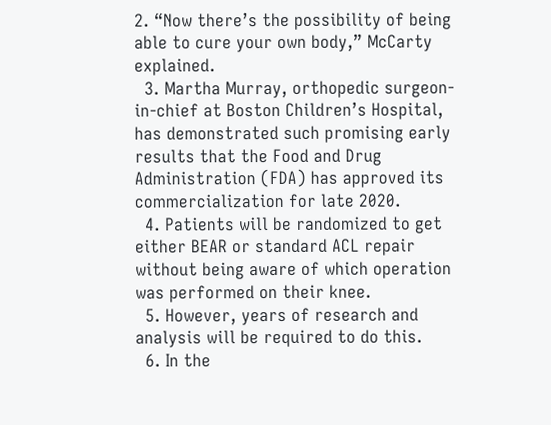2. “Now there’s the possibility of being able to cure your own body,” McCarty explained.
  3. Martha Murray, orthopedic surgeon-in-chief at Boston Children’s Hospital, has demonstrated such promising early results that the Food and Drug Administration (FDA) has approved its commercialization for late 2020.
  4. Patients will be randomized to get either BEAR or standard ACL repair without being aware of which operation was performed on their knee.
  5. However, years of research and analysis will be required to do this.
  6. In the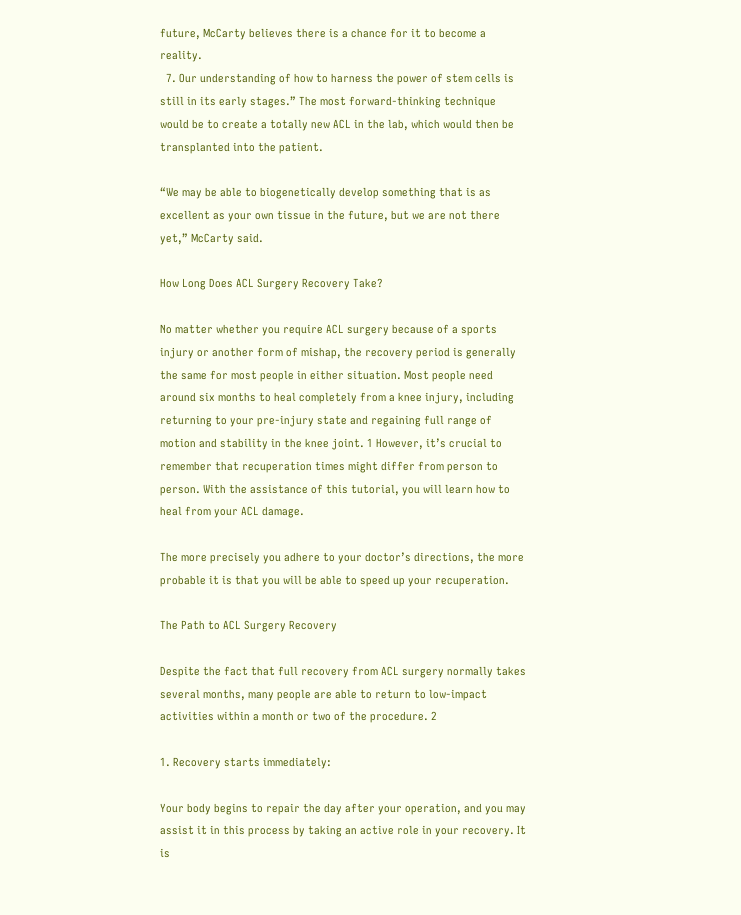future, McCarty believes there is a chance for it to become a reality.
  7. Our understanding of how to harness the power of stem cells is still in its early stages.” The most forward-thinking technique would be to create a totally new ACL in the lab, which would then be transplanted into the patient.

“We may be able to biogenetically develop something that is as excellent as your own tissue in the future, but we are not there yet,” McCarty said.

How Long Does ACL Surgery Recovery Take?

No matter whether you require ACL surgery because of a sports injury or another form of mishap, the recovery period is generally the same for most people in either situation. Most people need around six months to heal completely from a knee injury, including returning to your pre-injury state and regaining full range of motion and stability in the knee joint. 1 However, it’s crucial to remember that recuperation times might differ from person to person. With the assistance of this tutorial, you will learn how to heal from your ACL damage.

The more precisely you adhere to your doctor’s directions, the more probable it is that you will be able to speed up your recuperation.

The Path to ACL Surgery Recovery

Despite the fact that full recovery from ACL surgery normally takes several months, many people are able to return to low-impact activities within a month or two of the procedure. 2

1. Recovery starts immediately:

Your body begins to repair the day after your operation, and you may assist it in this process by taking an active role in your recovery. It is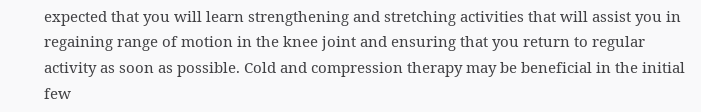expected that you will learn strengthening and stretching activities that will assist you in regaining range of motion in the knee joint and ensuring that you return to regular activity as soon as possible. Cold and compression therapy may be beneficial in the initial few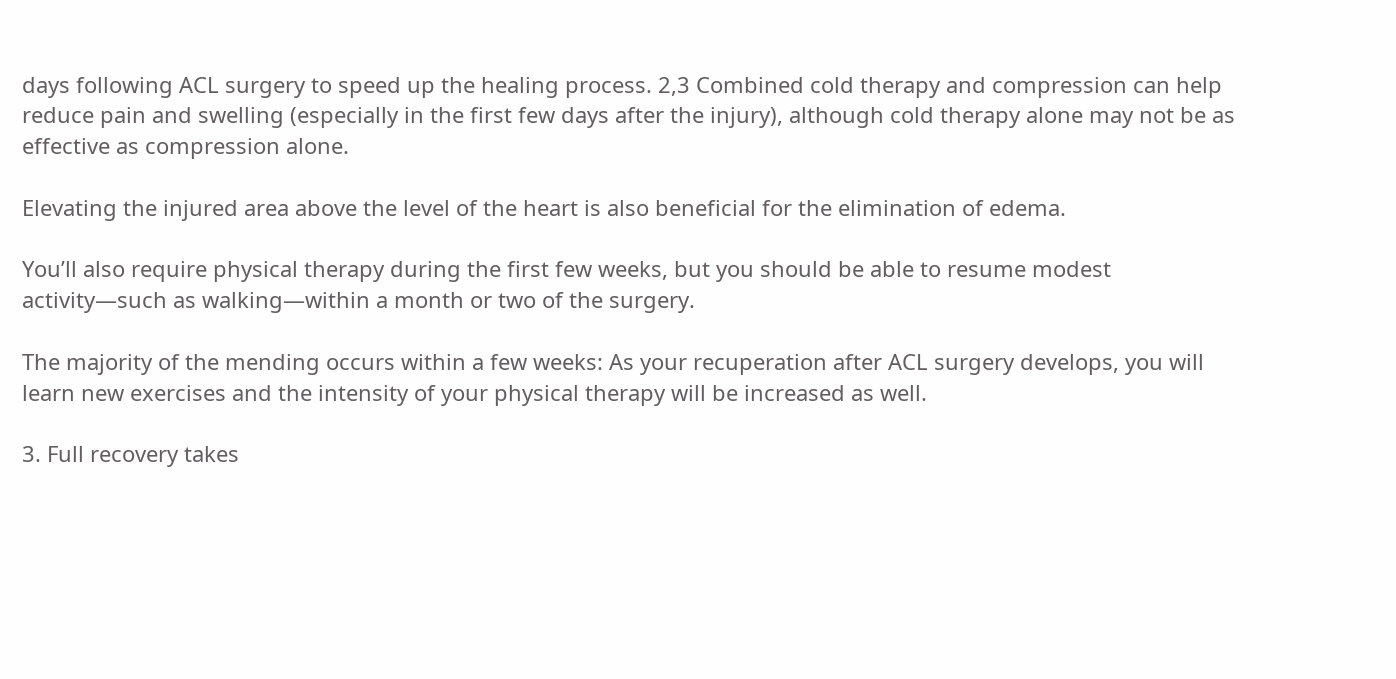days following ACL surgery to speed up the healing process. 2,3 Combined cold therapy and compression can help reduce pain and swelling (especially in the first few days after the injury), although cold therapy alone may not be as effective as compression alone.

Elevating the injured area above the level of the heart is also beneficial for the elimination of edema.

You’ll also require physical therapy during the first few weeks, but you should be able to resume modest activity—such as walking—within a month or two of the surgery.

The majority of the mending occurs within a few weeks: As your recuperation after ACL surgery develops, you will learn new exercises and the intensity of your physical therapy will be increased as well.

3. Full recovery takes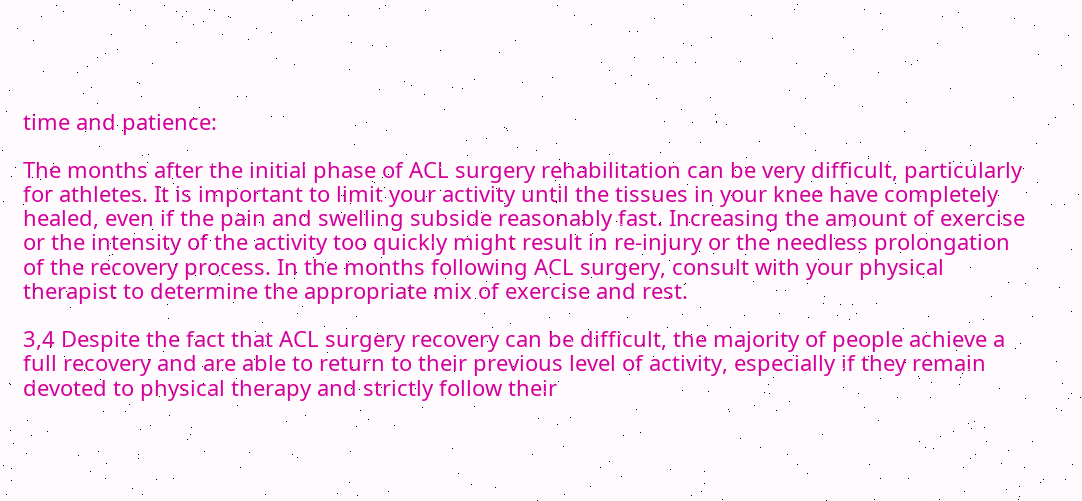time and patience:

The months after the initial phase of ACL surgery rehabilitation can be very difficult, particularly for athletes. It is important to limit your activity until the tissues in your knee have completely healed, even if the pain and swelling subside reasonably fast. Increasing the amount of exercise or the intensity of the activity too quickly might result in re-injury or the needless prolongation of the recovery process. In the months following ACL surgery, consult with your physical therapist to determine the appropriate mix of exercise and rest.

3,4 Despite the fact that ACL surgery recovery can be difficult, the majority of people achieve a full recovery and are able to return to their previous level of activity, especially if they remain devoted to physical therapy and strictly follow their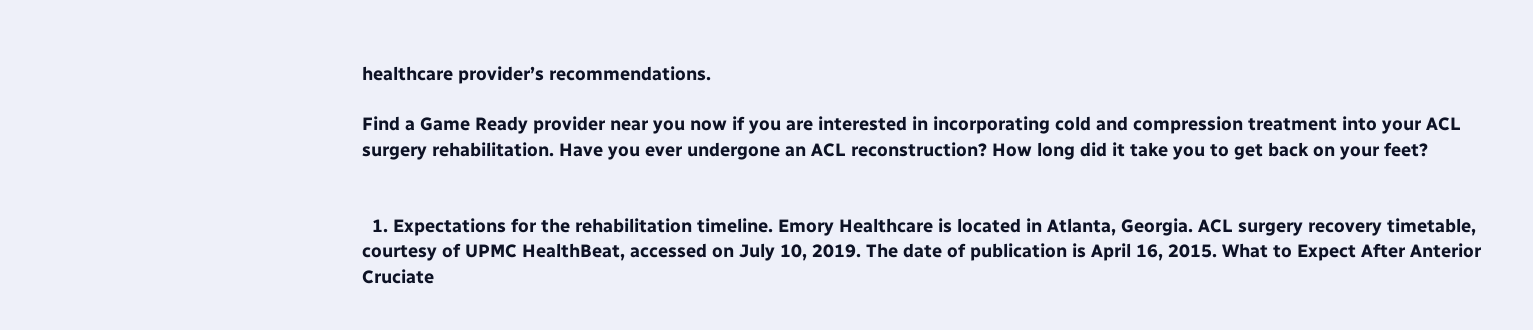healthcare provider’s recommendations.

Find a Game Ready provider near you now if you are interested in incorporating cold and compression treatment into your ACL surgery rehabilitation. Have you ever undergone an ACL reconstruction? How long did it take you to get back on your feet?


  1. Expectations for the rehabilitation timeline. Emory Healthcare is located in Atlanta, Georgia. ACL surgery recovery timetable, courtesy of UPMC HealthBeat, accessed on July 10, 2019. The date of publication is April 16, 2015. What to Expect After Anterior Cruciate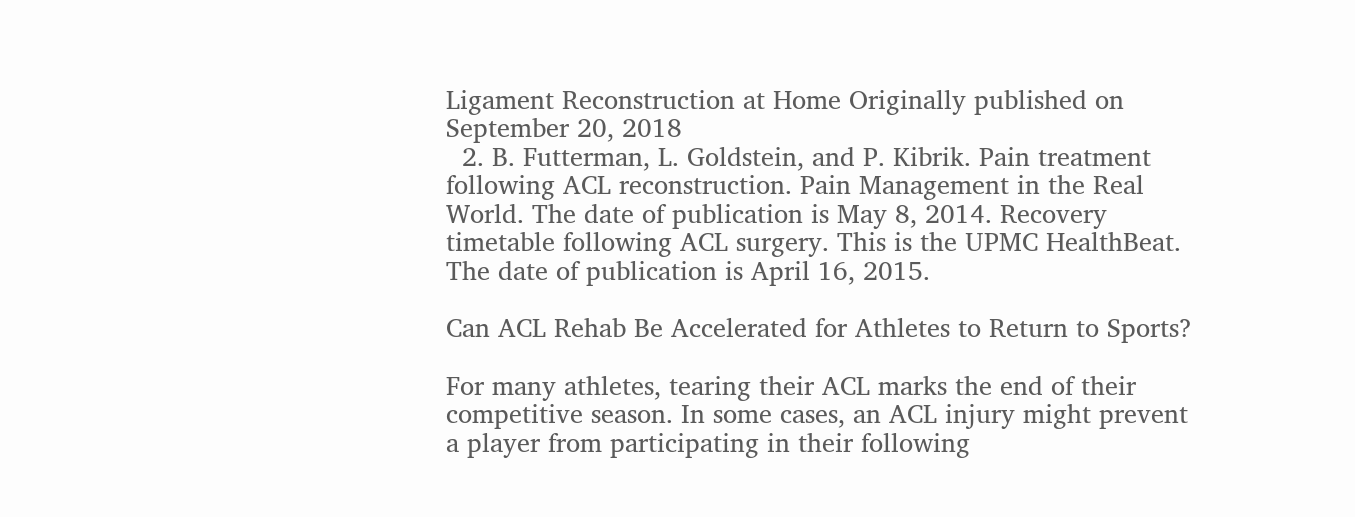Ligament Reconstruction at Home Originally published on September 20, 2018
  2. B. Futterman, L. Goldstein, and P. Kibrik. Pain treatment following ACL reconstruction. Pain Management in the Real World. The date of publication is May 8, 2014. Recovery timetable following ACL surgery. This is the UPMC HealthBeat. The date of publication is April 16, 2015.

Can ACL Rehab Be Accelerated for Athletes to Return to Sports?

For many athletes, tearing their ACL marks the end of their competitive season. In some cases, an ACL injury might prevent a player from participating in their following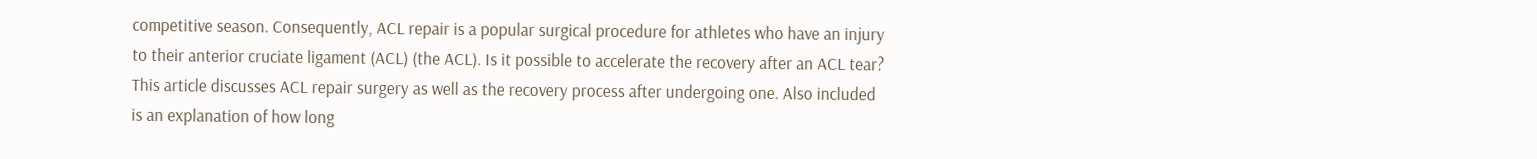competitive season. Consequently, ACL repair is a popular surgical procedure for athletes who have an injury to their anterior cruciate ligament (ACL) (the ACL). Is it possible to accelerate the recovery after an ACL tear? This article discusses ACL repair surgery as well as the recovery process after undergoing one. Also included is an explanation of how long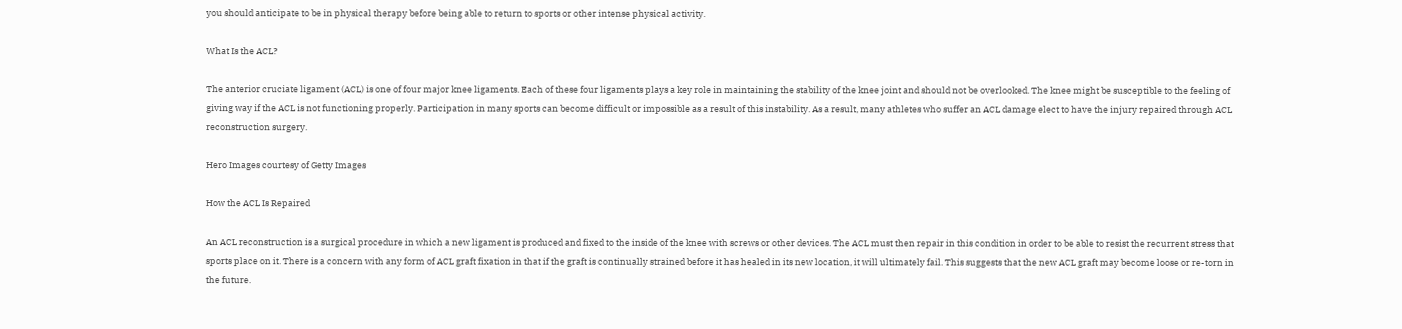you should anticipate to be in physical therapy before being able to return to sports or other intense physical activity.

What Is the ACL?

The anterior cruciate ligament (ACL) is one of four major knee ligaments. Each of these four ligaments plays a key role in maintaining the stability of the knee joint and should not be overlooked. The knee might be susceptible to the feeling of giving way if the ACL is not functioning properly. Participation in many sports can become difficult or impossible as a result of this instability. As a result, many athletes who suffer an ACL damage elect to have the injury repaired through ACL reconstruction surgery.

Hero Images courtesy of Getty Images

How the ACL Is Repaired

An ACL reconstruction is a surgical procedure in which a new ligament is produced and fixed to the inside of the knee with screws or other devices. The ACL must then repair in this condition in order to be able to resist the recurrent stress that sports place on it. There is a concern with any form of ACL graft fixation in that if the graft is continually strained before it has healed in its new location, it will ultimately fail. This suggests that the new ACL graft may become loose or re-torn in the future.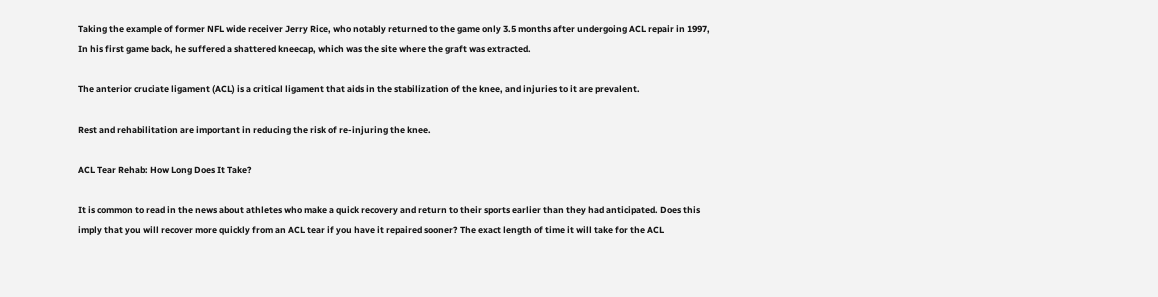Taking the example of former NFL wide receiver Jerry Rice, who notably returned to the game only 3.5 months after undergoing ACL repair in 1997, In his first game back, he suffered a shattered kneecap, which was the site where the graft was extracted.

The anterior cruciate ligament (ACL) is a critical ligament that aids in the stabilization of the knee, and injuries to it are prevalent.

Rest and rehabilitation are important in reducing the risk of re-injuring the knee.

ACL Tear Rehab: How Long Does It Take?

It is common to read in the news about athletes who make a quick recovery and return to their sports earlier than they had anticipated. Does this imply that you will recover more quickly from an ACL tear if you have it repaired sooner? The exact length of time it will take for the ACL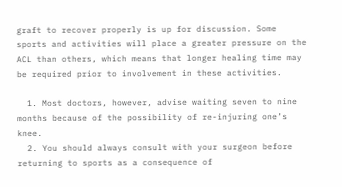graft to recover properly is up for discussion. Some sports and activities will place a greater pressure on the ACL than others, which means that longer healing time may be required prior to involvement in these activities.

  1. Most doctors, however, advise waiting seven to nine months because of the possibility of re-injuring one’s knee.
  2. You should always consult with your surgeon before returning to sports as a consequence of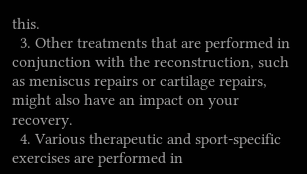this.
  3. Other treatments that are performed in conjunction with the reconstruction, such as meniscus repairs or cartilage repairs, might also have an impact on your recovery.
  4. Various therapeutic and sport-specific exercises are performed in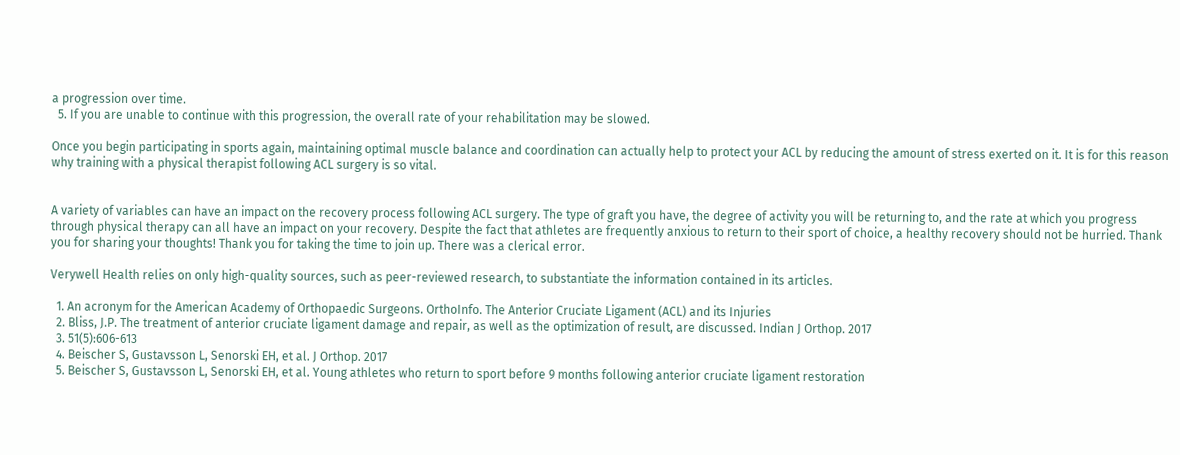a progression over time.
  5. If you are unable to continue with this progression, the overall rate of your rehabilitation may be slowed.

Once you begin participating in sports again, maintaining optimal muscle balance and coordination can actually help to protect your ACL by reducing the amount of stress exerted on it. It is for this reason why training with a physical therapist following ACL surgery is so vital.


A variety of variables can have an impact on the recovery process following ACL surgery. The type of graft you have, the degree of activity you will be returning to, and the rate at which you progress through physical therapy can all have an impact on your recovery. Despite the fact that athletes are frequently anxious to return to their sport of choice, a healthy recovery should not be hurried. Thank you for sharing your thoughts! Thank you for taking the time to join up. There was a clerical error.

Verywell Health relies on only high-quality sources, such as peer-reviewed research, to substantiate the information contained in its articles.

  1. An acronym for the American Academy of Orthopaedic Surgeons. OrthoInfo. The Anterior Cruciate Ligament (ACL) and its Injuries
  2. Bliss, J.P. The treatment of anterior cruciate ligament damage and repair, as well as the optimization of result, are discussed. Indian J Orthop. 2017
  3. 51(5):606-613
  4. Beischer S, Gustavsson L, Senorski EH, et al. J Orthop. 2017
  5. Beischer S, Gustavsson L, Senorski EH, et al. Young athletes who return to sport before 9 months following anterior cruciate ligament restoration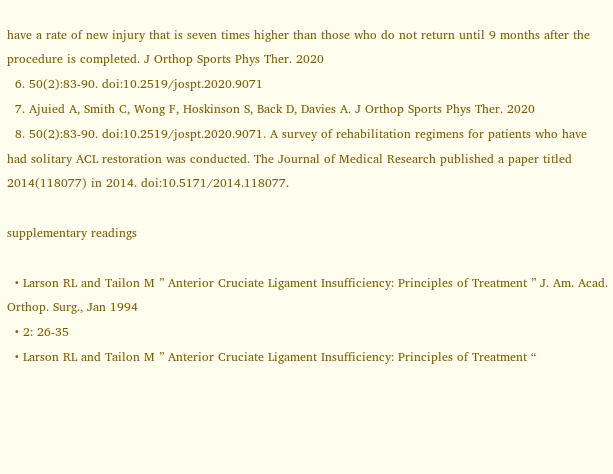have a rate of new injury that is seven times higher than those who do not return until 9 months after the procedure is completed. J Orthop Sports Phys Ther. 2020
  6. 50(2):83-90. doi:10.2519/jospt.2020.9071
  7. Ajuied A, Smith C, Wong F, Hoskinson S, Back D, Davies A. J Orthop Sports Phys Ther. 2020
  8. 50(2):83-90. doi:10.2519/jospt.2020.9071. A survey of rehabilitation regimens for patients who have had solitary ACL restoration was conducted. The Journal of Medical Research published a paper titled 2014(118077) in 2014. doi:10.5171/2014.118077.

supplementary readings

  • Larson RL and Tailon M ” Anterior Cruciate Ligament Insufficiency: Principles of Treatment ” J. Am. Acad. Orthop. Surg., Jan 1994
  • 2: 26-35
  • Larson RL and Tailon M ” Anterior Cruciate Ligament Insufficiency: Principles of Treatment “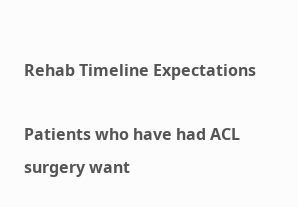Rehab Timeline Expectations

Patients who have had ACL surgery want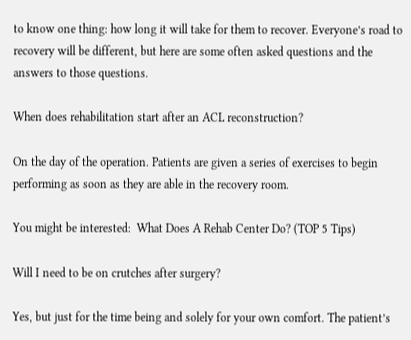to know one thing: how long it will take for them to recover. Everyone’s road to recovery will be different, but here are some often asked questions and the answers to those questions.

When does rehabilitation start after an ACL reconstruction?

On the day of the operation. Patients are given a series of exercises to begin performing as soon as they are able in the recovery room.

You might be interested:  What Does A Rehab Center Do? (TOP 5 Tips)

Will I need to be on crutches after surgery?

Yes, but just for the time being and solely for your own comfort. The patient’s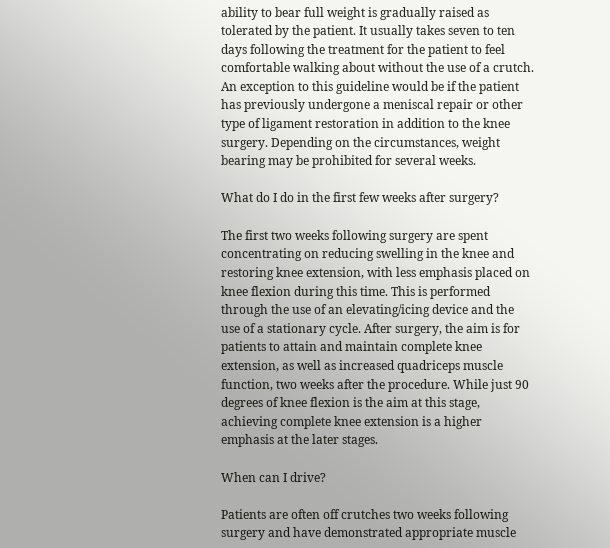ability to bear full weight is gradually raised as tolerated by the patient. It usually takes seven to ten days following the treatment for the patient to feel comfortable walking about without the use of a crutch. An exception to this guideline would be if the patient has previously undergone a meniscal repair or other type of ligament restoration in addition to the knee surgery. Depending on the circumstances, weight bearing may be prohibited for several weeks.

What do I do in the first few weeks after surgery?

The first two weeks following surgery are spent concentrating on reducing swelling in the knee and restoring knee extension, with less emphasis placed on knee flexion during this time. This is performed through the use of an elevating/icing device and the use of a stationary cycle. After surgery, the aim is for patients to attain and maintain complete knee extension, as well as increased quadriceps muscle function, two weeks after the procedure. While just 90 degrees of knee flexion is the aim at this stage, achieving complete knee extension is a higher emphasis at the later stages.

When can I drive?

Patients are often off crutches two weeks following surgery and have demonstrated appropriate muscle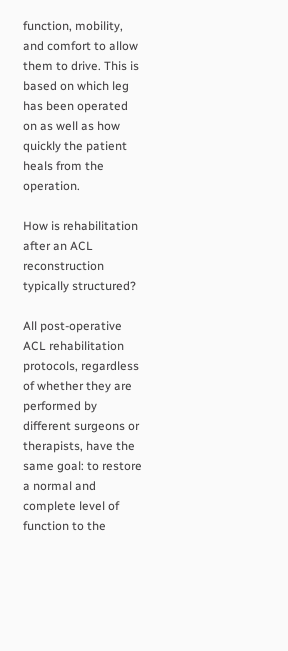function, mobility, and comfort to allow them to drive. This is based on which leg has been operated on as well as how quickly the patient heals from the operation.

How is rehabilitation after an ACL reconstruction typically structured?

All post-operative ACL rehabilitation protocols, regardless of whether they are performed by different surgeons or therapists, have the same goal: to restore a normal and complete level of function to the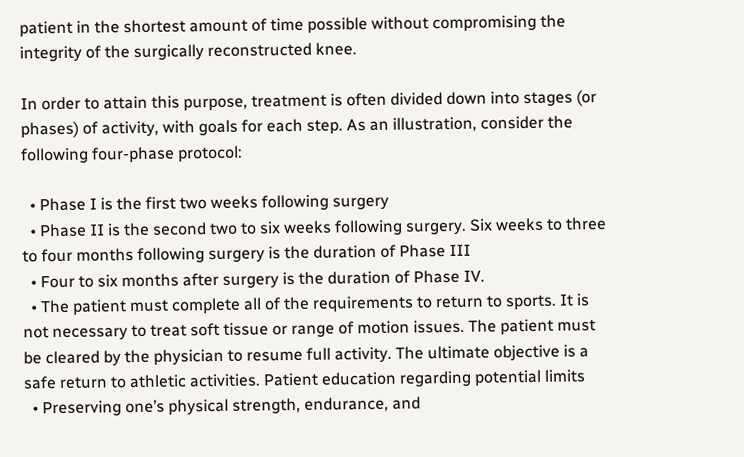patient in the shortest amount of time possible without compromising the integrity of the surgically reconstructed knee.

In order to attain this purpose, treatment is often divided down into stages (or phases) of activity, with goals for each step. As an illustration, consider the following four-phase protocol:

  • Phase I is the first two weeks following surgery
  • Phase II is the second two to six weeks following surgery. Six weeks to three to four months following surgery is the duration of Phase III
  • Four to six months after surgery is the duration of Phase IV.
  • The patient must complete all of the requirements to return to sports. It is not necessary to treat soft tissue or range of motion issues. The patient must be cleared by the physician to resume full activity. The ultimate objective is a safe return to athletic activities. Patient education regarding potential limits
  • Preserving one’s physical strength, endurance, and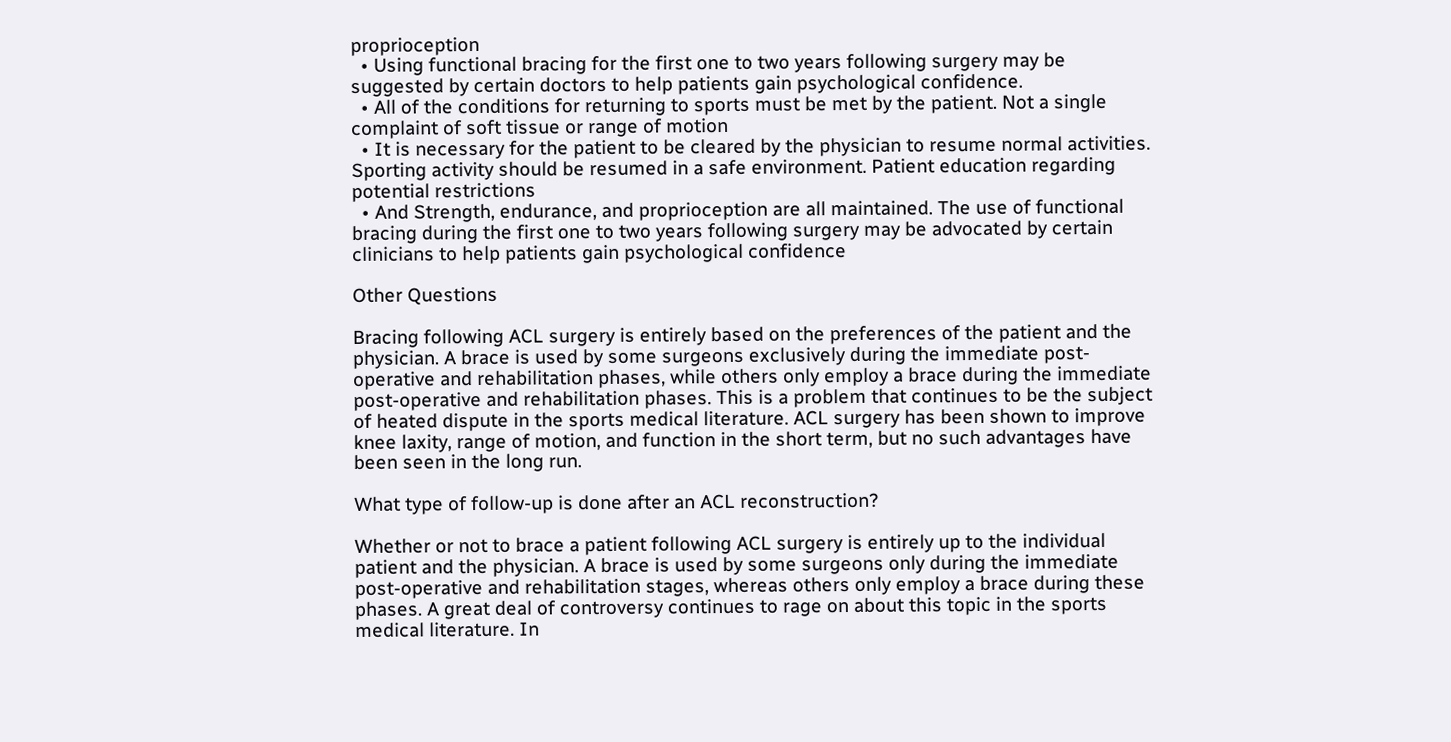proprioception
  • Using functional bracing for the first one to two years following surgery may be suggested by certain doctors to help patients gain psychological confidence.
  • All of the conditions for returning to sports must be met by the patient. Not a single complaint of soft tissue or range of motion
  • It is necessary for the patient to be cleared by the physician to resume normal activities. Sporting activity should be resumed in a safe environment. Patient education regarding potential restrictions
  • And Strength, endurance, and proprioception are all maintained. The use of functional bracing during the first one to two years following surgery may be advocated by certain clinicians to help patients gain psychological confidence

Other Questions

Bracing following ACL surgery is entirely based on the preferences of the patient and the physician. A brace is used by some surgeons exclusively during the immediate post-operative and rehabilitation phases, while others only employ a brace during the immediate post-operative and rehabilitation phases. This is a problem that continues to be the subject of heated dispute in the sports medical literature. ACL surgery has been shown to improve knee laxity, range of motion, and function in the short term, but no such advantages have been seen in the long run.

What type of follow-up is done after an ACL reconstruction?

Whether or not to brace a patient following ACL surgery is entirely up to the individual patient and the physician. A brace is used by some surgeons only during the immediate post-operative and rehabilitation stages, whereas others only employ a brace during these phases. A great deal of controversy continues to rage on about this topic in the sports medical literature. In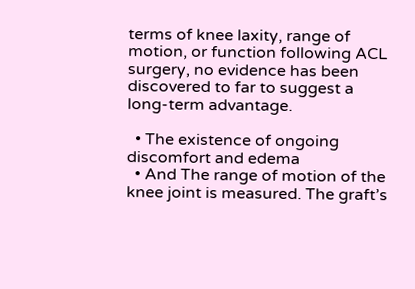terms of knee laxity, range of motion, or function following ACL surgery, no evidence has been discovered to far to suggest a long-term advantage.

  • The existence of ongoing discomfort and edema
  • And The range of motion of the knee joint is measured. The graft’s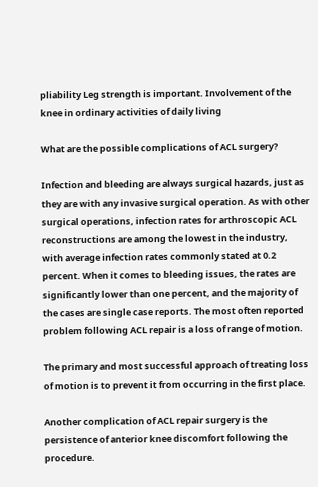pliability Leg strength is important. Involvement of the knee in ordinary activities of daily living

What are the possible complications of ACL surgery?

Infection and bleeding are always surgical hazards, just as they are with any invasive surgical operation. As with other surgical operations, infection rates for arthroscopic ACL reconstructions are among the lowest in the industry, with average infection rates commonly stated at 0.2 percent. When it comes to bleeding issues, the rates are significantly lower than one percent, and the majority of the cases are single case reports. The most often reported problem following ACL repair is a loss of range of motion.

The primary and most successful approach of treating loss of motion is to prevent it from occurring in the first place.

Another complication of ACL repair surgery is the persistence of anterior knee discomfort following the procedure.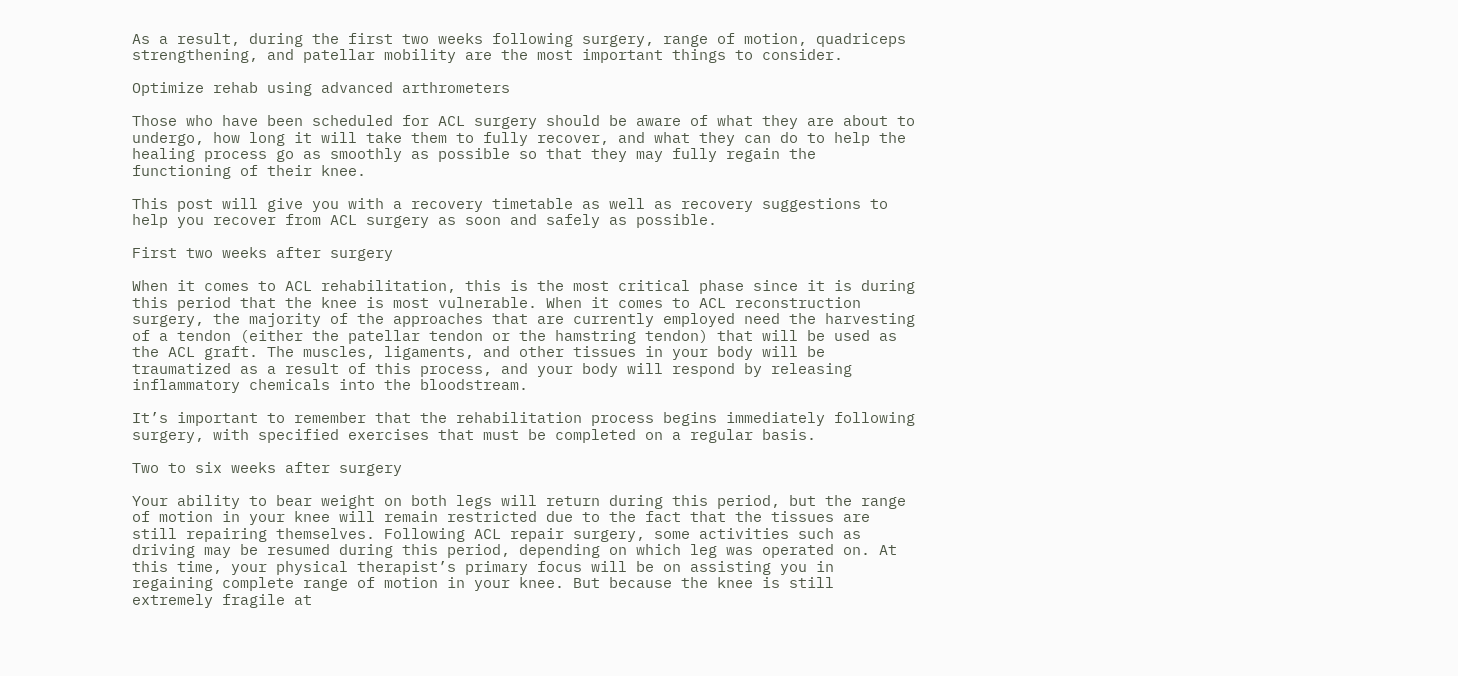As a result, during the first two weeks following surgery, range of motion, quadriceps strengthening, and patellar mobility are the most important things to consider.

Optimize rehab using advanced arthrometers

Those who have been scheduled for ACL surgery should be aware of what they are about to undergo, how long it will take them to fully recover, and what they can do to help the healing process go as smoothly as possible so that they may fully regain the functioning of their knee.

This post will give you with a recovery timetable as well as recovery suggestions to help you recover from ACL surgery as soon and safely as possible.

First two weeks after surgery

When it comes to ACL rehabilitation, this is the most critical phase since it is during this period that the knee is most vulnerable. When it comes to ACL reconstruction surgery, the majority of the approaches that are currently employed need the harvesting of a tendon (either the patellar tendon or the hamstring tendon) that will be used as the ACL graft. The muscles, ligaments, and other tissues in your body will be traumatized as a result of this process, and your body will respond by releasing inflammatory chemicals into the bloodstream.

It’s important to remember that the rehabilitation process begins immediately following surgery, with specified exercises that must be completed on a regular basis.

Two to six weeks after surgery

Your ability to bear weight on both legs will return during this period, but the range of motion in your knee will remain restricted due to the fact that the tissues are still repairing themselves. Following ACL repair surgery, some activities such as driving may be resumed during this period, depending on which leg was operated on. At this time, your physical therapist’s primary focus will be on assisting you in regaining complete range of motion in your knee. But because the knee is still extremely fragile at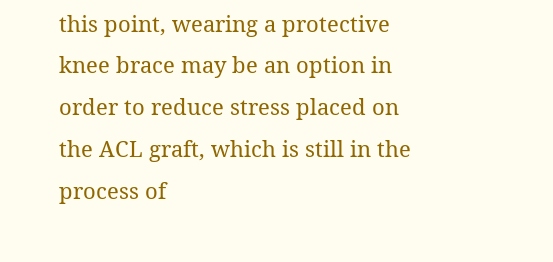this point, wearing a protective knee brace may be an option in order to reduce stress placed on the ACL graft, which is still in the process of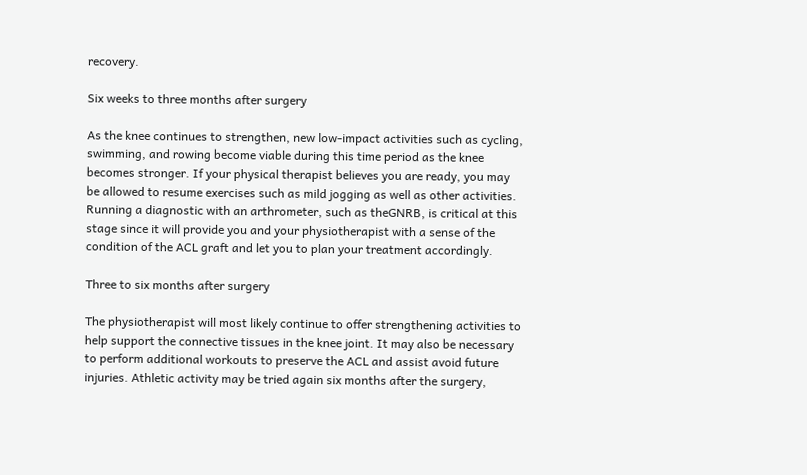recovery.

Six weeks to three months after surgery

As the knee continues to strengthen, new low-impact activities such as cycling, swimming, and rowing become viable during this time period as the knee becomes stronger. If your physical therapist believes you are ready, you may be allowed to resume exercises such as mild jogging as well as other activities. Running a diagnostic with an arthrometer, such as theGNRB, is critical at this stage since it will provide you and your physiotherapist with a sense of the condition of the ACL graft and let you to plan your treatment accordingly.

Three to six months after surgery

The physiotherapist will most likely continue to offer strengthening activities to help support the connective tissues in the knee joint. It may also be necessary to perform additional workouts to preserve the ACL and assist avoid future injuries. Athletic activity may be tried again six months after the surgery,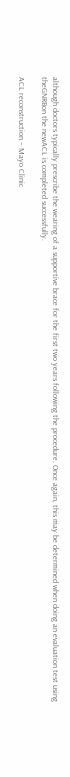although doctors typically prescribe the wearing of a supportive brace for the first two years following the procedure. Once again, this may be determined when doing an evaluation test using theGNRBon the newACL is completed successfully.

ACL reconstruction – Mayo Clinic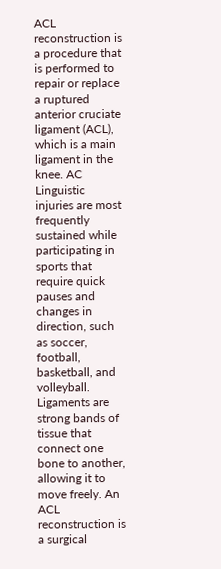ACL reconstruction is a procedure that is performed to repair or replace a ruptured anterior cruciate ligament (ACL), which is a main ligament in the knee. AC Linguistic injuries are most frequently sustained while participating in sports that require quick pauses and changes in direction, such as soccer, football, basketball, and volleyball. Ligaments are strong bands of tissue that connect one bone to another, allowing it to move freely. An ACL reconstruction is a surgical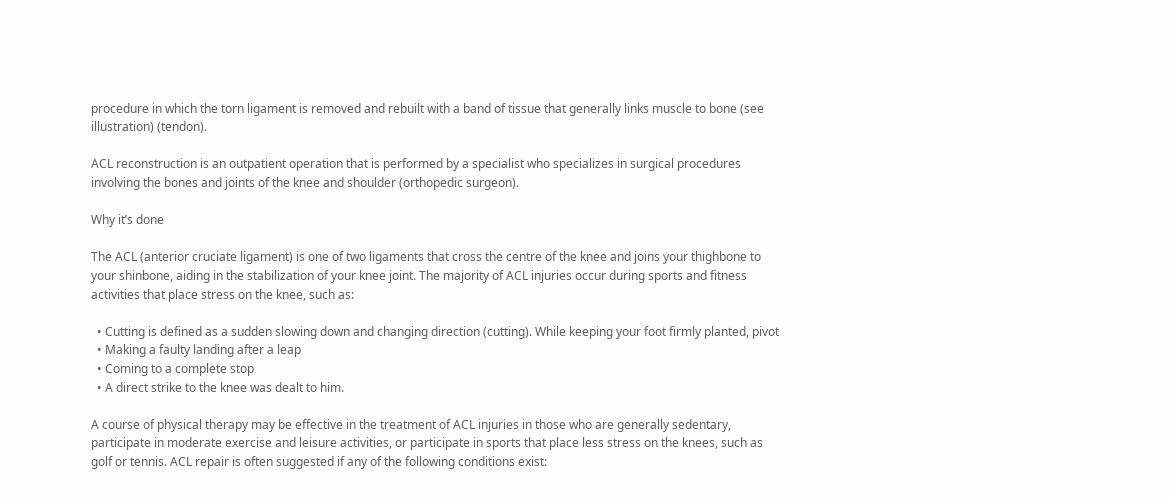procedure in which the torn ligament is removed and rebuilt with a band of tissue that generally links muscle to bone (see illustration) (tendon).

ACL reconstruction is an outpatient operation that is performed by a specialist who specializes in surgical procedures involving the bones and joints of the knee and shoulder (orthopedic surgeon).

Why it’s done

The ACL (anterior cruciate ligament) is one of two ligaments that cross the centre of the knee and joins your thighbone to your shinbone, aiding in the stabilization of your knee joint. The majority of ACL injuries occur during sports and fitness activities that place stress on the knee, such as:

  • Cutting is defined as a sudden slowing down and changing direction (cutting). While keeping your foot firmly planted, pivot
  • Making a faulty landing after a leap
  • Coming to a complete stop
  • A direct strike to the knee was dealt to him.

A course of physical therapy may be effective in the treatment of ACL injuries in those who are generally sedentary, participate in moderate exercise and leisure activities, or participate in sports that place less stress on the knees, such as golf or tennis. ACL repair is often suggested if any of the following conditions exist: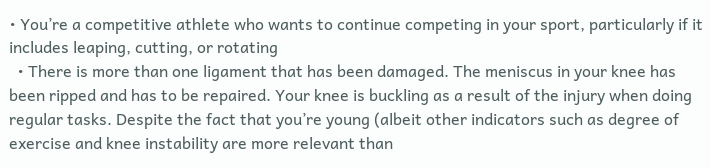• You’re a competitive athlete who wants to continue competing in your sport, particularly if it includes leaping, cutting, or rotating
  • There is more than one ligament that has been damaged. The meniscus in your knee has been ripped and has to be repaired. Your knee is buckling as a result of the injury when doing regular tasks. Despite the fact that you’re young (albeit other indicators such as degree of exercise and knee instability are more relevant than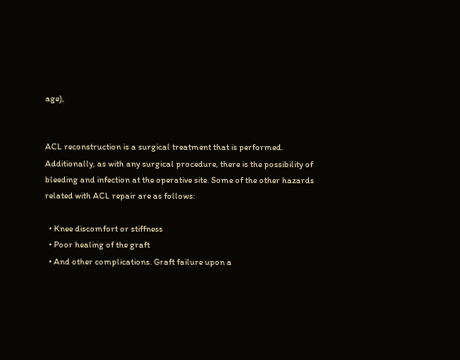age),


ACL reconstruction is a surgical treatment that is performed. Additionally, as with any surgical procedure, there is the possibility of bleeding and infection at the operative site. Some of the other hazards related with ACL repair are as follows:

  • Knee discomfort or stiffness
  • Poor healing of the graft
  • And other complications. Graft failure upon a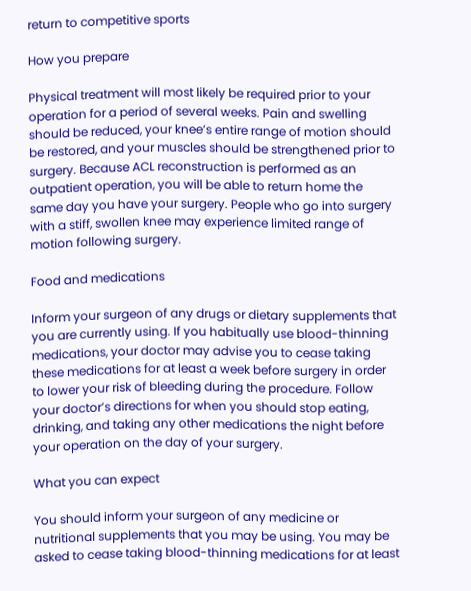return to competitive sports

How you prepare

Physical treatment will most likely be required prior to your operation for a period of several weeks. Pain and swelling should be reduced, your knee’s entire range of motion should be restored, and your muscles should be strengthened prior to surgery. Because ACL reconstruction is performed as an outpatient operation, you will be able to return home the same day you have your surgery. People who go into surgery with a stiff, swollen knee may experience limited range of motion following surgery.

Food and medications

Inform your surgeon of any drugs or dietary supplements that you are currently using. If you habitually use blood-thinning medications, your doctor may advise you to cease taking these medications for at least a week before surgery in order to lower your risk of bleeding during the procedure. Follow your doctor’s directions for when you should stop eating, drinking, and taking any other medications the night before your operation on the day of your surgery.

What you can expect

You should inform your surgeon of any medicine or nutritional supplements that you may be using. You may be asked to cease taking blood-thinning medications for at least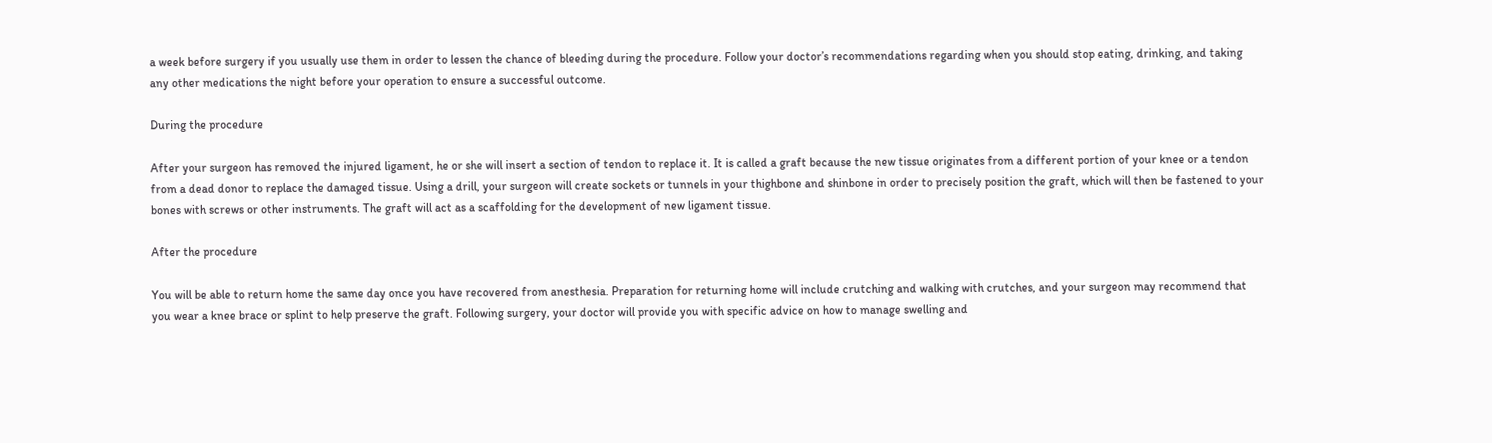a week before surgery if you usually use them in order to lessen the chance of bleeding during the procedure. Follow your doctor’s recommendations regarding when you should stop eating, drinking, and taking any other medications the night before your operation to ensure a successful outcome.

During the procedure

After your surgeon has removed the injured ligament, he or she will insert a section of tendon to replace it. It is called a graft because the new tissue originates from a different portion of your knee or a tendon from a dead donor to replace the damaged tissue. Using a drill, your surgeon will create sockets or tunnels in your thighbone and shinbone in order to precisely position the graft, which will then be fastened to your bones with screws or other instruments. The graft will act as a scaffolding for the development of new ligament tissue.

After the procedure

You will be able to return home the same day once you have recovered from anesthesia. Preparation for returning home will include crutching and walking with crutches, and your surgeon may recommend that you wear a knee brace or splint to help preserve the graft. Following surgery, your doctor will provide you with specific advice on how to manage swelling and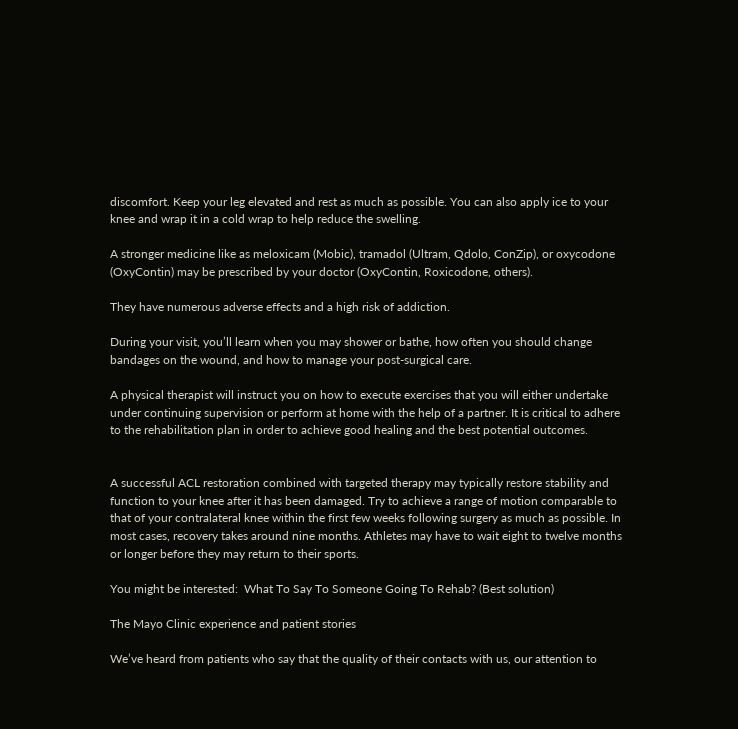discomfort. Keep your leg elevated and rest as much as possible. You can also apply ice to your knee and wrap it in a cold wrap to help reduce the swelling.

A stronger medicine like as meloxicam (Mobic), tramadol (Ultram, Qdolo, ConZip), or oxycodone (OxyContin) may be prescribed by your doctor (OxyContin, Roxicodone, others).

They have numerous adverse effects and a high risk of addiction.

During your visit, you’ll learn when you may shower or bathe, how often you should change bandages on the wound, and how to manage your post-surgical care.

A physical therapist will instruct you on how to execute exercises that you will either undertake under continuing supervision or perform at home with the help of a partner. It is critical to adhere to the rehabilitation plan in order to achieve good healing and the best potential outcomes.


A successful ACL restoration combined with targeted therapy may typically restore stability and function to your knee after it has been damaged. Try to achieve a range of motion comparable to that of your contralateral knee within the first few weeks following surgery as much as possible. In most cases, recovery takes around nine months. Athletes may have to wait eight to twelve months or longer before they may return to their sports.

You might be interested:  What To Say To Someone Going To Rehab? (Best solution)

The Mayo Clinic experience and patient stories

We’ve heard from patients who say that the quality of their contacts with us, our attention to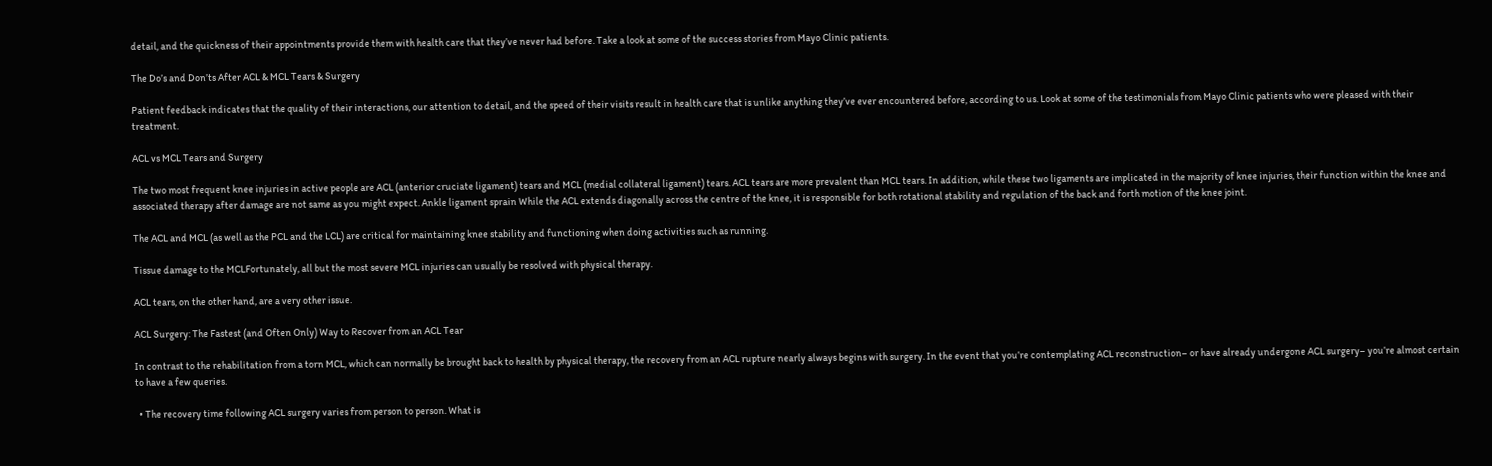detail, and the quickness of their appointments provide them with health care that they’ve never had before. Take a look at some of the success stories from Mayo Clinic patients.

The Do’s and Don’ts After ACL & MCL Tears & Surgery

Patient feedback indicates that the quality of their interactions, our attention to detail, and the speed of their visits result in health care that is unlike anything they’ve ever encountered before, according to us. Look at some of the testimonials from Mayo Clinic patients who were pleased with their treatment.

ACL vs MCL Tears and Surgery

The two most frequent knee injuries in active people are ACL (anterior cruciate ligament) tears and MCL (medial collateral ligament) tears. ACL tears are more prevalent than MCL tears. In addition, while these two ligaments are implicated in the majority of knee injuries, their function within the knee and associated therapy after damage are not same as you might expect. Ankle ligament sprain While the ACL extends diagonally across the centre of the knee, it is responsible for both rotational stability and regulation of the back and forth motion of the knee joint.

The ACL and MCL (as well as the PCL and the LCL) are critical for maintaining knee stability and functioning when doing activities such as running.

Tissue damage to the MCLFortunately, all but the most severe MCL injuries can usually be resolved with physical therapy.

ACL tears, on the other hand, are a very other issue.

ACL Surgery: The Fastest (and Often Only) Way to Recover from an ACL Tear

In contrast to the rehabilitation from a torn MCL, which can normally be brought back to health by physical therapy, the recovery from an ACL rupture nearly always begins with surgery. In the event that you’re contemplating ACL reconstruction– or have already undergone ACL surgery– you’re almost certain to have a few queries.

  • The recovery time following ACL surgery varies from person to person. What is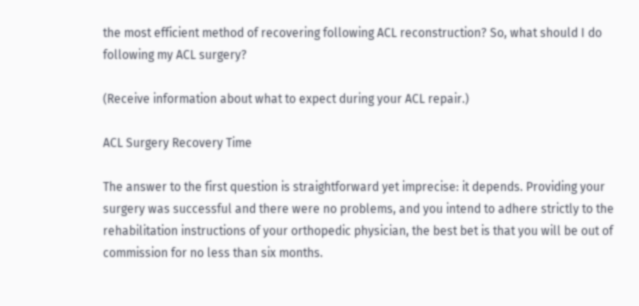the most efficient method of recovering following ACL reconstruction? So, what should I do following my ACL surgery?

(Receive information about what to expect during your ACL repair.)

ACL Surgery Recovery Time

The answer to the first question is straightforward yet imprecise: it depends. Providing your surgery was successful and there were no problems, and you intend to adhere strictly to the rehabilitation instructions of your orthopedic physician, the best bet is that you will be out of commission for no less than six months.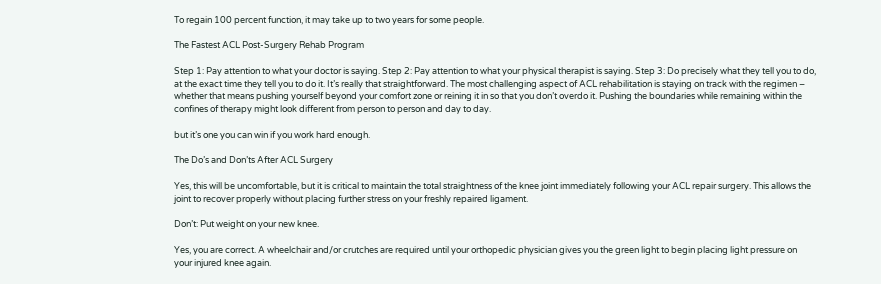To regain 100 percent function, it may take up to two years for some people.

The Fastest ACL Post-Surgery Rehab Program

Step 1: Pay attention to what your doctor is saying. Step 2: Pay attention to what your physical therapist is saying. Step 3: Do precisely what they tell you to do, at the exact time they tell you to do it. It’s really that straightforward. The most challenging aspect of ACL rehabilitation is staying on track with the regimen – whether that means pushing yourself beyond your comfort zone or reining it in so that you don’t overdo it. Pushing the boundaries while remaining within the confines of therapy might look different from person to person and day to day.

but it’s one you can win if you work hard enough.

The Do’s and Don’ts After ACL Surgery

Yes, this will be uncomfortable, but it is critical to maintain the total straightness of the knee joint immediately following your ACL repair surgery. This allows the joint to recover properly without placing further stress on your freshly repaired ligament.

Don’t: Put weight on your new knee.

Yes, you are correct. A wheelchair and/or crutches are required until your orthopedic physician gives you the green light to begin placing light pressure on your injured knee again.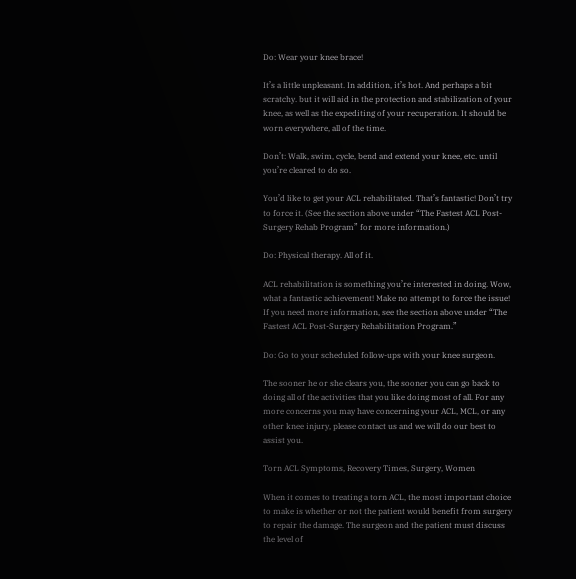Do: Wear your knee brace!

It’s a little unpleasant. In addition, it’s hot. And perhaps a bit scratchy. but it will aid in the protection and stabilization of your knee, as well as the expediting of your recuperation. It should be worn everywhere, all of the time.

Don’t: Walk, swim, cycle, bend and extend your knee, etc. until you’re cleared to do so.

You’d like to get your ACL rehabilitated. That’s fantastic! Don’t try to force it. (See the section above under “The Fastest ACL Post-Surgery Rehab Program” for more information.)

Do: Physical therapy. All of it.

ACL rehabilitation is something you’re interested in doing. Wow, what a fantastic achievement! Make no attempt to force the issue! If you need more information, see the section above under “The Fastest ACL Post-Surgery Rehabilitation Program.”

Do: Go to your scheduled follow-ups with your knee surgeon.

The sooner he or she clears you, the sooner you can go back to doing all of the activities that you like doing most of all. For any more concerns you may have concerning your ACL, MCL, or any other knee injury, please contact us and we will do our best to assist you.

Torn ACL Symptoms, Recovery Times, Surgery, Women

When it comes to treating a torn ACL, the most important choice to make is whether or not the patient would benefit from surgery to repair the damage. The surgeon and the patient must discuss the level of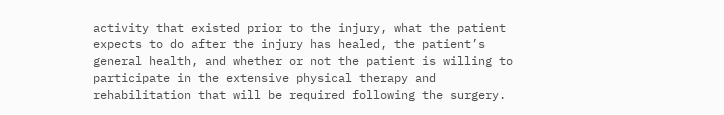activity that existed prior to the injury, what the patient expects to do after the injury has healed, the patient’s general health, and whether or not the patient is willing to participate in the extensive physical therapy and rehabilitation that will be required following the surgery.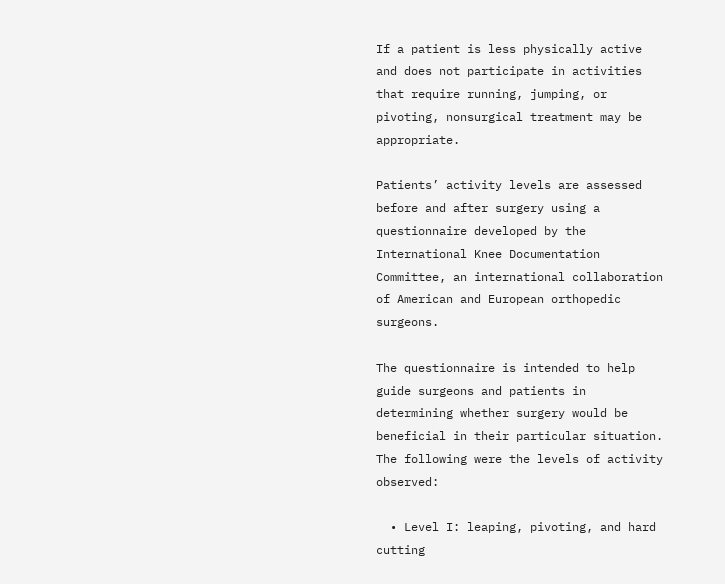If a patient is less physically active and does not participate in activities that require running, jumping, or pivoting, nonsurgical treatment may be appropriate.

Patients’ activity levels are assessed before and after surgery using a questionnaire developed by the International Knee Documentation Committee, an international collaboration of American and European orthopedic surgeons.

The questionnaire is intended to help guide surgeons and patients in determining whether surgery would be beneficial in their particular situation. The following were the levels of activity observed:

  • Level I: leaping, pivoting, and hard cutting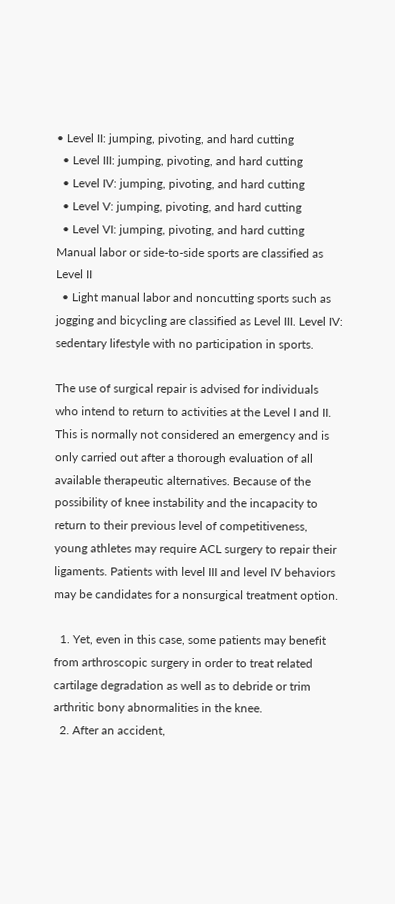• Level II: jumping, pivoting, and hard cutting
  • Level III: jumping, pivoting, and hard cutting
  • Level IV: jumping, pivoting, and hard cutting
  • Level V: jumping, pivoting, and hard cutting
  • Level VI: jumping, pivoting, and hard cutting Manual labor or side-to-side sports are classified as Level II
  • Light manual labor and noncutting sports such as jogging and bicycling are classified as Level III. Level IV: sedentary lifestyle with no participation in sports.

The use of surgical repair is advised for individuals who intend to return to activities at the Level I and II. This is normally not considered an emergency and is only carried out after a thorough evaluation of all available therapeutic alternatives. Because of the possibility of knee instability and the incapacity to return to their previous level of competitiveness, young athletes may require ACL surgery to repair their ligaments. Patients with level III and level IV behaviors may be candidates for a nonsurgical treatment option.

  1. Yet, even in this case, some patients may benefit from arthroscopic surgery in order to treat related cartilage degradation as well as to debride or trim arthritic bony abnormalities in the knee.
  2. After an accident,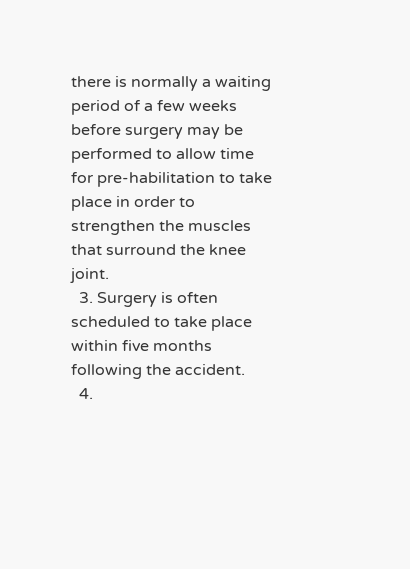there is normally a waiting period of a few weeks before surgery may be performed to allow time for pre-habilitation to take place in order to strengthen the muscles that surround the knee joint.
  3. Surgery is often scheduled to take place within five months following the accident.
  4.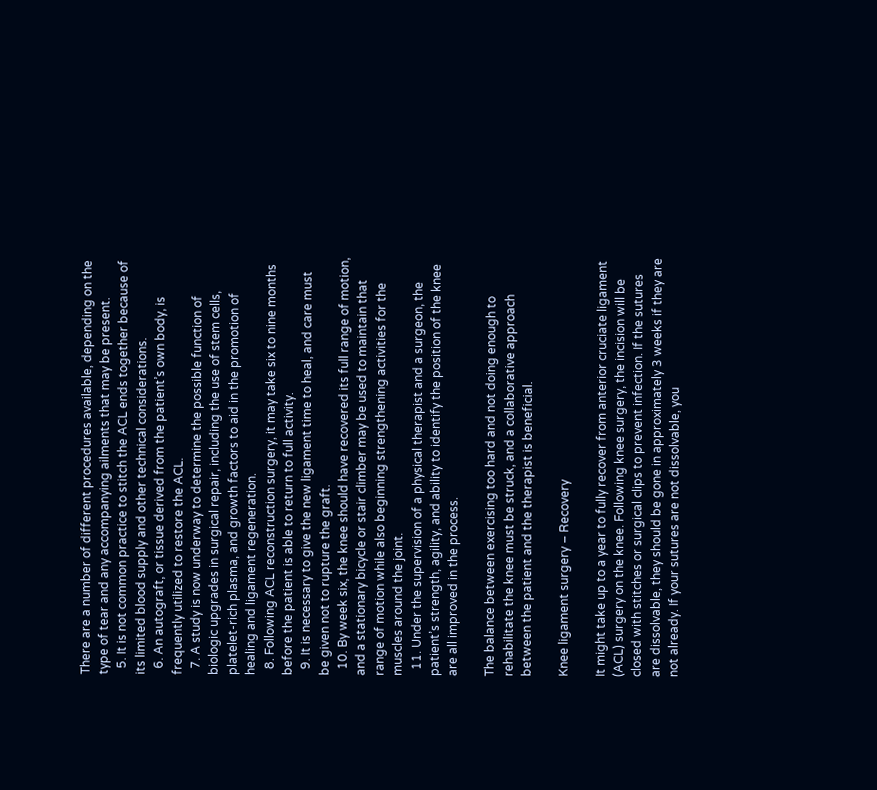There are a number of different procedures available, depending on the type of tear and any accompanying ailments that may be present.
  5. It is not common practice to stitch the ACL ends together because of its limited blood supply and other technical considerations.
  6. An autograft, or tissue derived from the patient’s own body, is frequently utilized to restore the ACL.
  7. A study is now underway to determine the possible function of biologic upgrades in surgical repair, including the use of stem cells, platelet-rich plasma, and growth factors to aid in the promotion of healing and ligament regeneration.
  8. Following ACL reconstruction surgery, it may take six to nine months before the patient is able to return to full activity.
  9. It is necessary to give the new ligament time to heal, and care must be given not to rupture the graft.
  10. By week six, the knee should have recovered its full range of motion, and a stationary bicycle or stair climber may be used to maintain that range of motion while also beginning strengthening activities for the muscles around the joint.
  11. Under the supervision of a physical therapist and a surgeon, the patient’s strength, agility, and ability to identify the position of the knee are all improved in the process.

The balance between exercising too hard and not doing enough to rehabilitate the knee must be struck, and a collaborative approach between the patient and the therapist is beneficial.

Knee ligament surgery – Recovery

It might take up to a year to fully recover from anterior cruciate ligament (ACL) surgery on the knee. Following knee surgery, the incision will be closed with stitches or surgical clips to prevent infection. If the sutures are dissolvable, they should be gone in approximately 3 weeks if they are not already. If your sutures are not dissolvable, you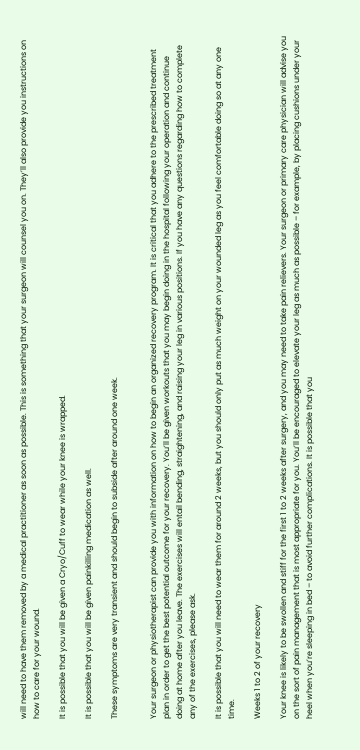will need to have them removed by a medical practitioner as soon as possible. This is something that your surgeon will counsel you on. They’ll also provide you instructions on how to care for your wound.

It is possible that you will be given a Cryo/Cuff to wear while your knee is wrapped.

It is possible that you will be given painkilling medication as well.

These symptoms are very transient and should begin to subside after around one week.


Your surgeon or physiotherapist can provide you with information on how to begin an organized recovery program. It is critical that you adhere to the prescribed treatment plan in order to get the best potential outcome for your recovery. You’ll be given workouts that you may begin doing in the hospital following your operation and continue doing at home after you leave. The exercises will entail bending, straightening, and raising your leg in various positions. If you have any questions regarding how to complete any of the exercises, please ask.

It is possible that you will need to wear them for around 2 weeks, but you should only put as much weight on your wounded leg as you feel comfortable doing so at any one time.

Weeks 1 to 2 of your recovery

Your knee is likely to be swollen and stiff for the first 1 to 2 weeks after surgery, and you may need to take pain relievers. Your surgeon or primary care physician will advise you on the sort of pain management that is most appropriate for you. You’ll be encouraged to elevate your leg as much as possible – for example, by placing cushions under your heel when you’re sleeping in bed – to avoid further complications. It is possible that you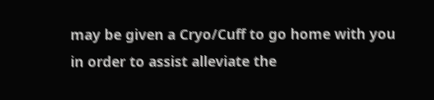may be given a Cryo/Cuff to go home with you in order to assist alleviate the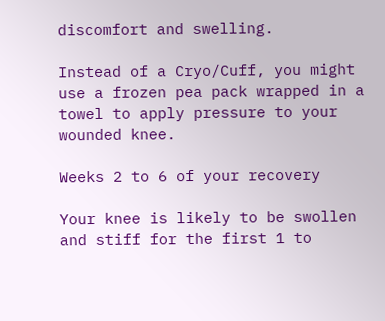discomfort and swelling.

Instead of a Cryo/Cuff, you might use a frozen pea pack wrapped in a towel to apply pressure to your wounded knee.

Weeks 2 to 6 of your recovery

Your knee is likely to be swollen and stiff for the first 1 to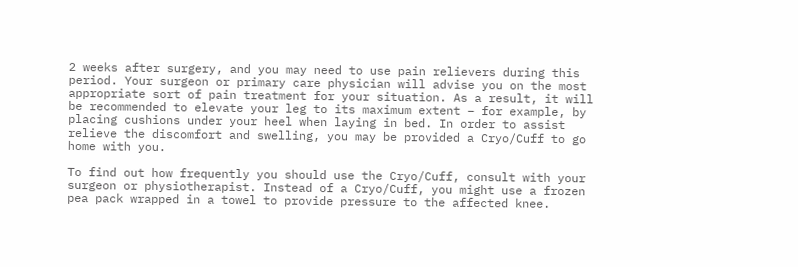2 weeks after surgery, and you may need to use pain relievers during this period. Your surgeon or primary care physician will advise you on the most appropriate sort of pain treatment for your situation. As a result, it will be recommended to elevate your leg to its maximum extent – for example, by placing cushions under your heel when laying in bed. In order to assist relieve the discomfort and swelling, you may be provided a Cryo/Cuff to go home with you.

To find out how frequently you should use the Cryo/Cuff, consult with your surgeon or physiotherapist. Instead of a Cryo/Cuff, you might use a frozen pea pack wrapped in a towel to provide pressure to the affected knee.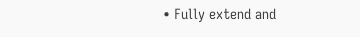• Fully extend and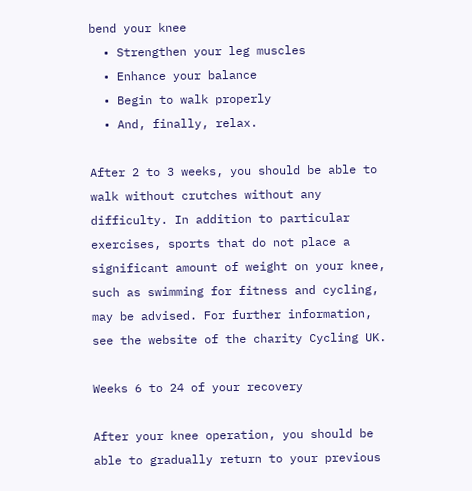bend your knee
  • Strengthen your leg muscles
  • Enhance your balance
  • Begin to walk properly
  • And, finally, relax.

After 2 to 3 weeks, you should be able to walk without crutches without any difficulty. In addition to particular exercises, sports that do not place a significant amount of weight on your knee, such as swimming for fitness and cycling, may be advised. For further information, see the website of the charity Cycling UK.

Weeks 6 to 24 of your recovery

After your knee operation, you should be able to gradually return to your previous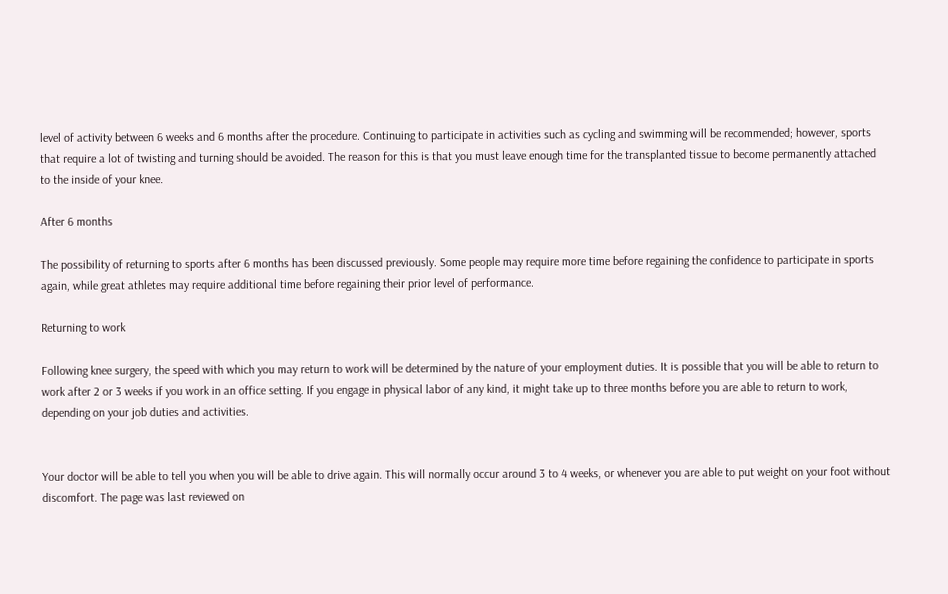level of activity between 6 weeks and 6 months after the procedure. Continuing to participate in activities such as cycling and swimming will be recommended; however, sports that require a lot of twisting and turning should be avoided. The reason for this is that you must leave enough time for the transplanted tissue to become permanently attached to the inside of your knee.

After 6 months

The possibility of returning to sports after 6 months has been discussed previously. Some people may require more time before regaining the confidence to participate in sports again, while great athletes may require additional time before regaining their prior level of performance.

Returning to work

Following knee surgery, the speed with which you may return to work will be determined by the nature of your employment duties. It is possible that you will be able to return to work after 2 or 3 weeks if you work in an office setting. If you engage in physical labor of any kind, it might take up to three months before you are able to return to work, depending on your job duties and activities.


Your doctor will be able to tell you when you will be able to drive again. This will normally occur around 3 to 4 weeks, or whenever you are able to put weight on your foot without discomfort. The page was last reviewed on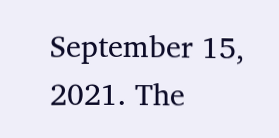September 15, 2021. The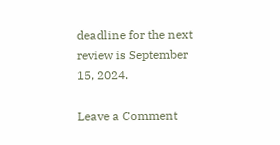deadline for the next review is September 15, 2024.

Leave a Comment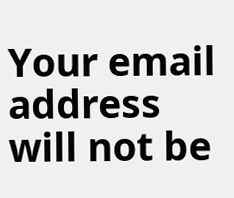Your email address will not be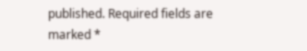published. Required fields are marked *